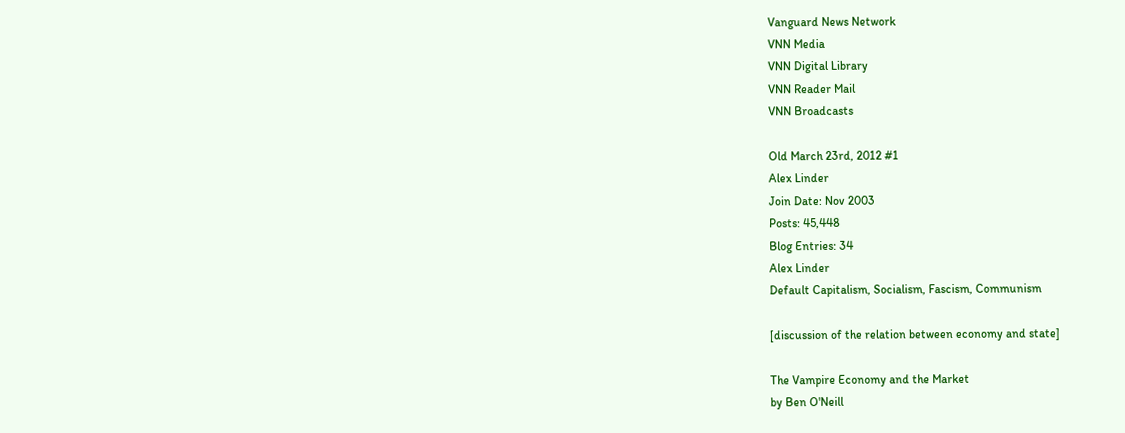Vanguard News Network
VNN Media
VNN Digital Library
VNN Reader Mail
VNN Broadcasts

Old March 23rd, 2012 #1
Alex Linder
Join Date: Nov 2003
Posts: 45,448
Blog Entries: 34
Alex Linder
Default Capitalism, Socialism, Fascism, Communism

[discussion of the relation between economy and state]

The Vampire Economy and the Market
by Ben O'Neill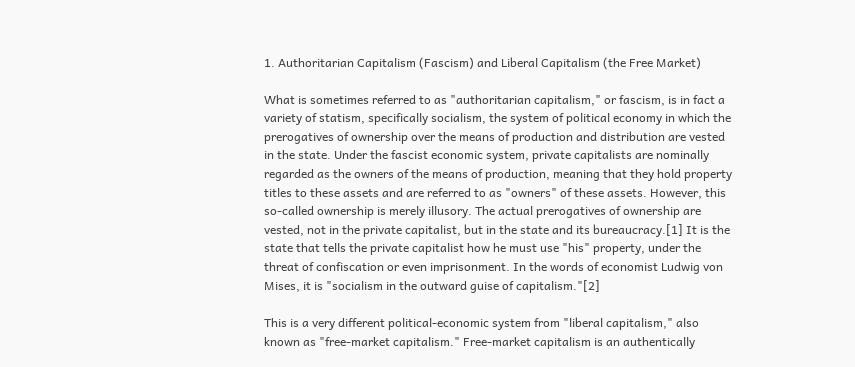1. Authoritarian Capitalism (Fascism) and Liberal Capitalism (the Free Market)

What is sometimes referred to as "authoritarian capitalism," or fascism, is in fact a variety of statism, specifically socialism, the system of political economy in which the prerogatives of ownership over the means of production and distribution are vested in the state. Under the fascist economic system, private capitalists are nominally regarded as the owners of the means of production, meaning that they hold property titles to these assets and are referred to as "owners" of these assets. However, this so-called ownership is merely illusory. The actual prerogatives of ownership are vested, not in the private capitalist, but in the state and its bureaucracy.[1] It is the state that tells the private capitalist how he must use "his" property, under the threat of confiscation or even imprisonment. In the words of economist Ludwig von Mises, it is "socialism in the outward guise of capitalism."[2]

This is a very different political-economic system from "liberal capitalism," also known as "free-market capitalism." Free-market capitalism is an authentically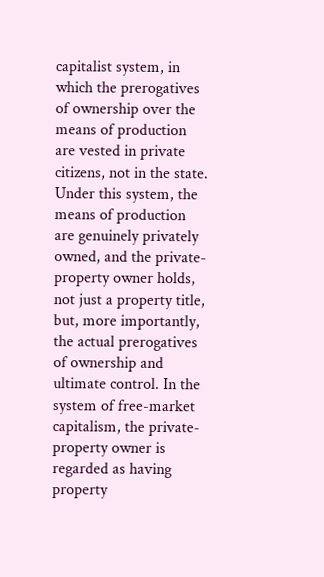capitalist system, in which the prerogatives of ownership over the means of production are vested in private citizens, not in the state. Under this system, the means of production are genuinely privately owned, and the private-property owner holds, not just a property title, but, more importantly, the actual prerogatives of ownership and ultimate control. In the system of free-market capitalism, the private-property owner is regarded as having property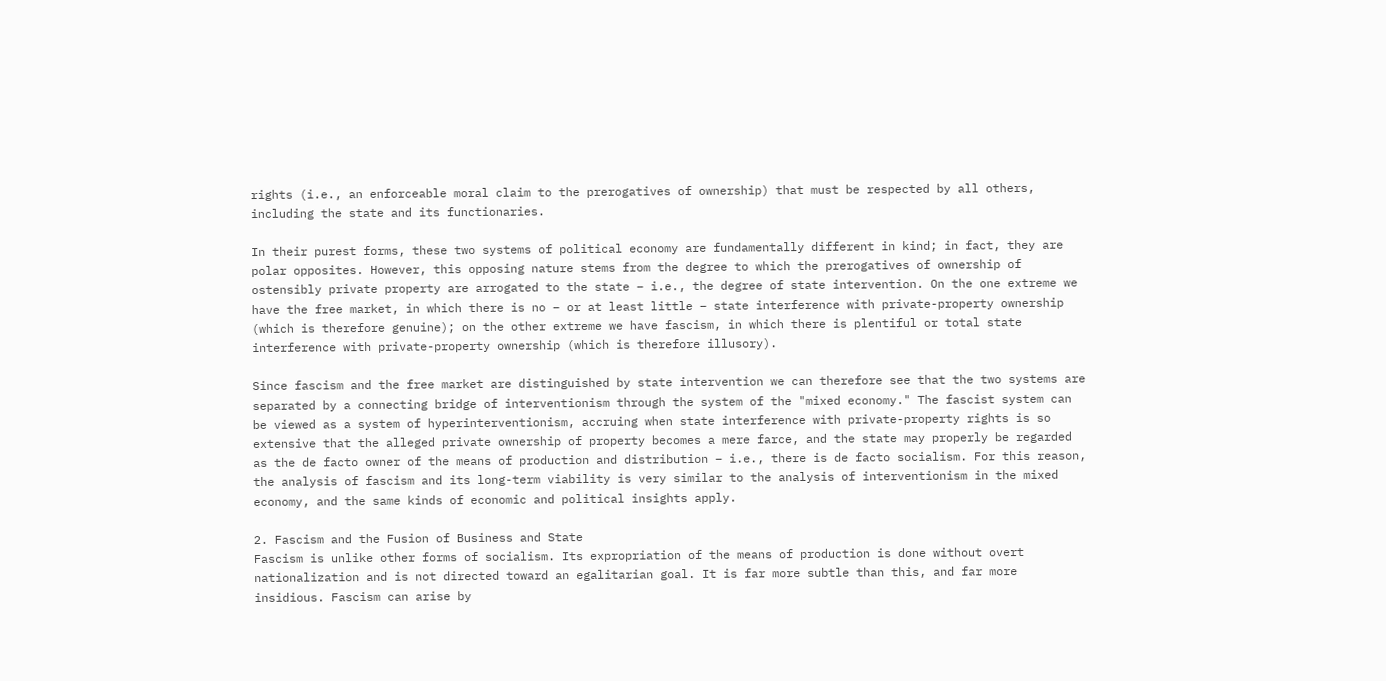rights (i.e., an enforceable moral claim to the prerogatives of ownership) that must be respected by all others, including the state and its functionaries.

In their purest forms, these two systems of political economy are fundamentally different in kind; in fact, they are polar opposites. However, this opposing nature stems from the degree to which the prerogatives of ownership of ostensibly private property are arrogated to the state – i.e., the degree of state intervention. On the one extreme we have the free market, in which there is no – or at least little – state interference with private-property ownership (which is therefore genuine); on the other extreme we have fascism, in which there is plentiful or total state interference with private-property ownership (which is therefore illusory).

Since fascism and the free market are distinguished by state intervention we can therefore see that the two systems are separated by a connecting bridge of interventionism through the system of the "mixed economy." The fascist system can be viewed as a system of hyperinterventionism, accruing when state interference with private-property rights is so extensive that the alleged private ownership of property becomes a mere farce, and the state may properly be regarded as the de facto owner of the means of production and distribution – i.e., there is de facto socialism. For this reason, the analysis of fascism and its long-term viability is very similar to the analysis of interventionism in the mixed economy, and the same kinds of economic and political insights apply.

2. Fascism and the Fusion of Business and State
Fascism is unlike other forms of socialism. Its expropriation of the means of production is done without overt nationalization and is not directed toward an egalitarian goal. It is far more subtle than this, and far more insidious. Fascism can arise by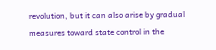revolution, but it can also arise by gradual measures toward state control in the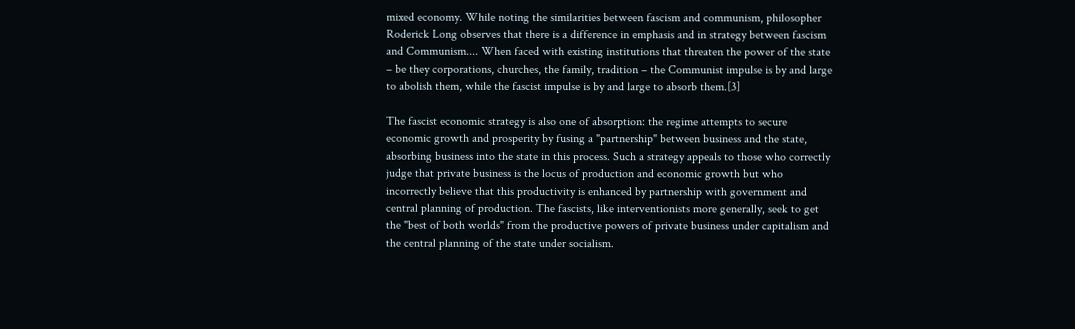mixed economy. While noting the similarities between fascism and communism, philosopher Roderick Long observes that there is a difference in emphasis and in strategy between fascism and Communism.... When faced with existing institutions that threaten the power of the state – be they corporations, churches, the family, tradition – the Communist impulse is by and large to abolish them, while the fascist impulse is by and large to absorb them.[3]

The fascist economic strategy is also one of absorption: the regime attempts to secure economic growth and prosperity by fusing a "partnership" between business and the state, absorbing business into the state in this process. Such a strategy appeals to those who correctly judge that private business is the locus of production and economic growth but who incorrectly believe that this productivity is enhanced by partnership with government and central planning of production. The fascists, like interventionists more generally, seek to get the "best of both worlds" from the productive powers of private business under capitalism and the central planning of the state under socialism.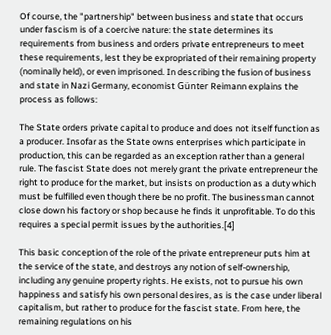Of course, the "partnership" between business and state that occurs under fascism is of a coercive nature: the state determines its requirements from business and orders private entrepreneurs to meet these requirements, lest they be expropriated of their remaining property (nominally held), or even imprisoned. In describing the fusion of business and state in Nazi Germany, economist Günter Reimann explains the process as follows:

The State orders private capital to produce and does not itself function as a producer. Insofar as the State owns enterprises which participate in production, this can be regarded as an exception rather than a general rule. The fascist State does not merely grant the private entrepreneur the right to produce for the market, but insists on production as a duty which must be fulfilled even though there be no profit. The businessman cannot close down his factory or shop because he finds it unprofitable. To do this requires a special permit issues by the authorities.[4]

This basic conception of the role of the private entrepreneur puts him at the service of the state, and destroys any notion of self-ownership, including any genuine property rights. He exists, not to pursue his own happiness and satisfy his own personal desires, as is the case under liberal capitalism, but rather to produce for the fascist state. From here, the remaining regulations on his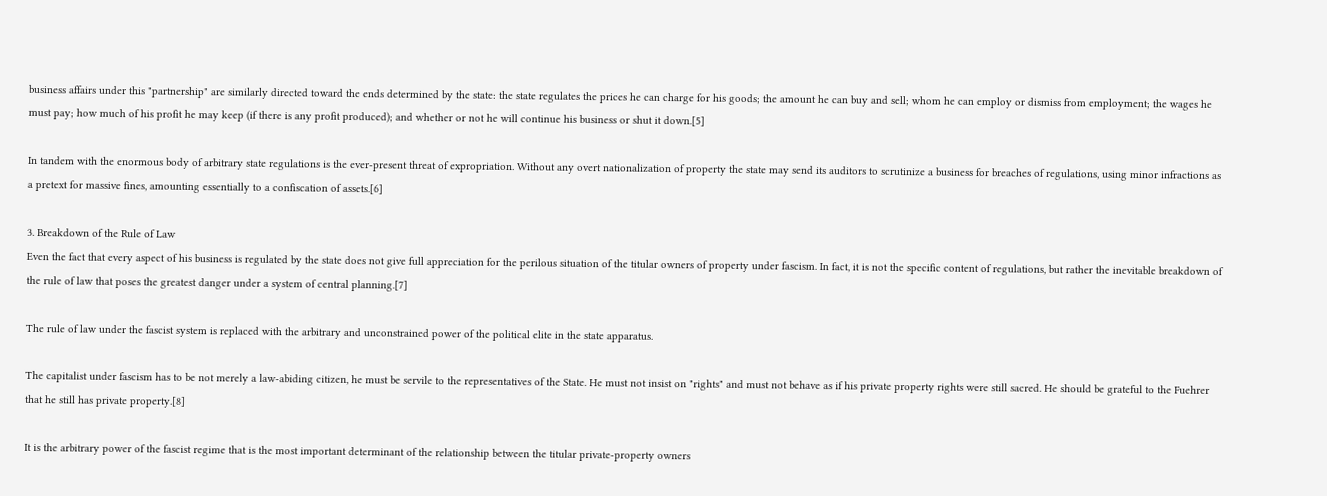business affairs under this "partnership" are similarly directed toward the ends determined by the state: the state regulates the prices he can charge for his goods; the amount he can buy and sell; whom he can employ or dismiss from employment; the wages he must pay; how much of his profit he may keep (if there is any profit produced); and whether or not he will continue his business or shut it down.[5]

In tandem with the enormous body of arbitrary state regulations is the ever-present threat of expropriation. Without any overt nationalization of property the state may send its auditors to scrutinize a business for breaches of regulations, using minor infractions as a pretext for massive fines, amounting essentially to a confiscation of assets.[6]

3. Breakdown of the Rule of Law
Even the fact that every aspect of his business is regulated by the state does not give full appreciation for the perilous situation of the titular owners of property under fascism. In fact, it is not the specific content of regulations, but rather the inevitable breakdown of the rule of law that poses the greatest danger under a system of central planning.[7]

The rule of law under the fascist system is replaced with the arbitrary and unconstrained power of the political elite in the state apparatus.

The capitalist under fascism has to be not merely a law-abiding citizen, he must be servile to the representatives of the State. He must not insist on "rights" and must not behave as if his private property rights were still sacred. He should be grateful to the Fuehrer that he still has private property.[8]

It is the arbitrary power of the fascist regime that is the most important determinant of the relationship between the titular private-property owners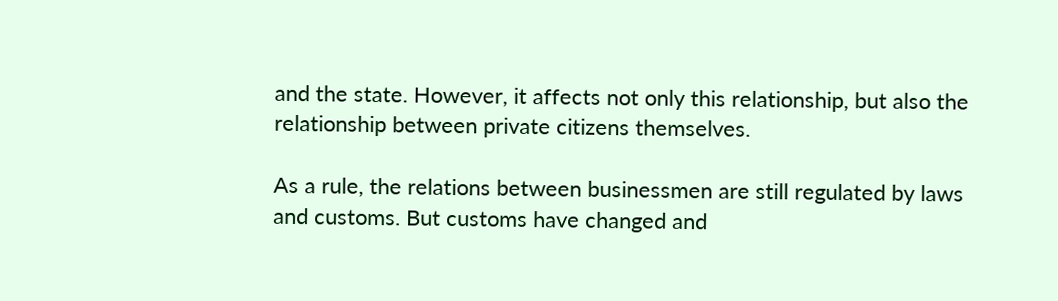and the state. However, it affects not only this relationship, but also the relationship between private citizens themselves.

As a rule, the relations between businessmen are still regulated by laws and customs. But customs have changed and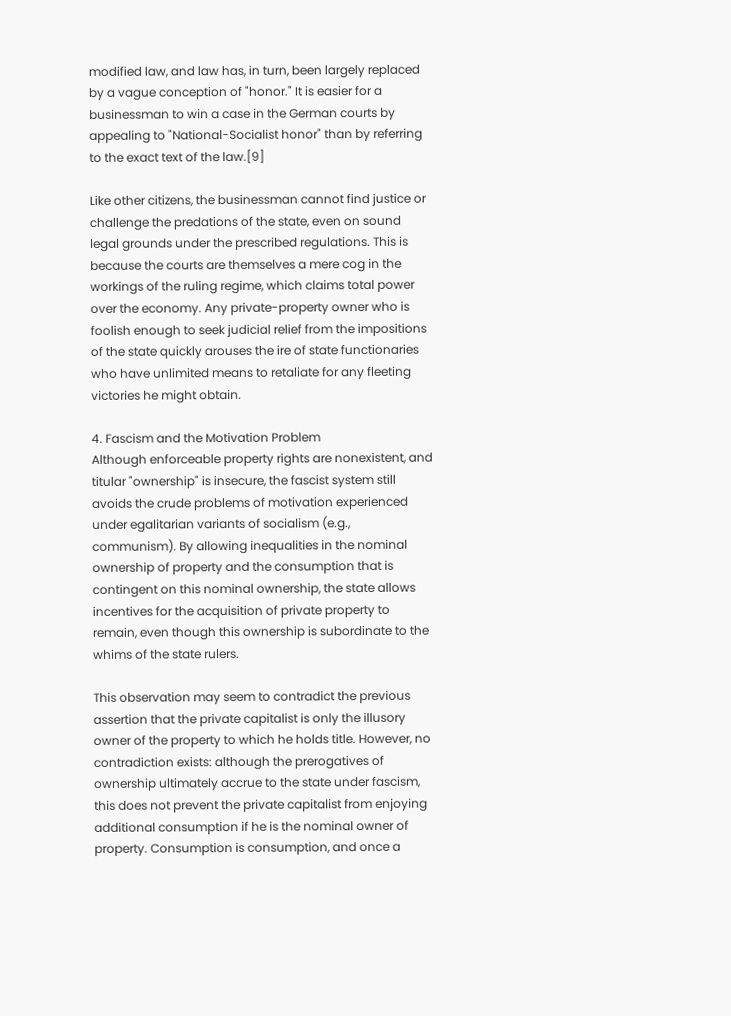modified law, and law has, in turn, been largely replaced by a vague conception of "honor." It is easier for a businessman to win a case in the German courts by appealing to "National-Socialist honor" than by referring to the exact text of the law.[9]

Like other citizens, the businessman cannot find justice or challenge the predations of the state, even on sound legal grounds under the prescribed regulations. This is because the courts are themselves a mere cog in the workings of the ruling regime, which claims total power over the economy. Any private-property owner who is foolish enough to seek judicial relief from the impositions of the state quickly arouses the ire of state functionaries who have unlimited means to retaliate for any fleeting victories he might obtain.

4. Fascism and the Motivation Problem
Although enforceable property rights are nonexistent, and titular "ownership" is insecure, the fascist system still avoids the crude problems of motivation experienced under egalitarian variants of socialism (e.g., communism). By allowing inequalities in the nominal ownership of property and the consumption that is contingent on this nominal ownership, the state allows incentives for the acquisition of private property to remain, even though this ownership is subordinate to the whims of the state rulers.

This observation may seem to contradict the previous assertion that the private capitalist is only the illusory owner of the property to which he holds title. However, no contradiction exists: although the prerogatives of ownership ultimately accrue to the state under fascism, this does not prevent the private capitalist from enjoying additional consumption if he is the nominal owner of property. Consumption is consumption, and once a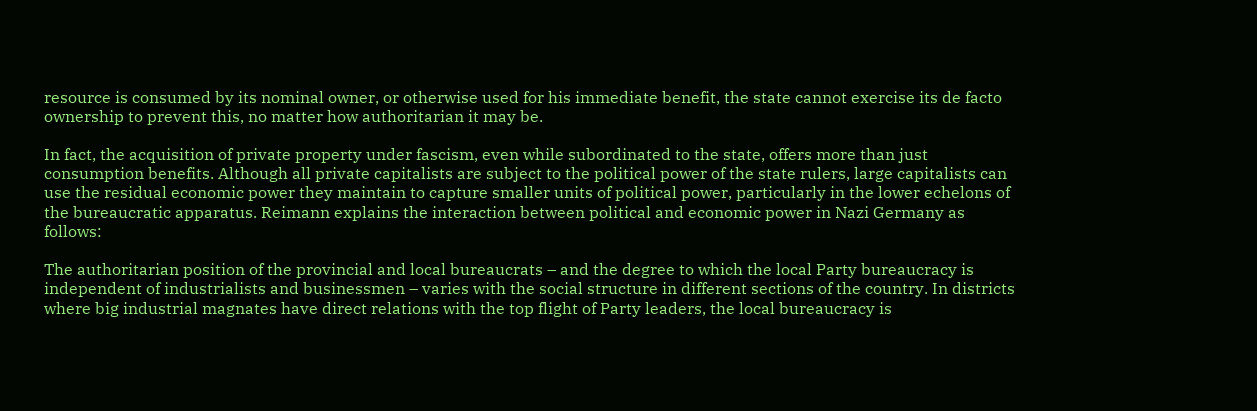resource is consumed by its nominal owner, or otherwise used for his immediate benefit, the state cannot exercise its de facto ownership to prevent this, no matter how authoritarian it may be.

In fact, the acquisition of private property under fascism, even while subordinated to the state, offers more than just consumption benefits. Although all private capitalists are subject to the political power of the state rulers, large capitalists can use the residual economic power they maintain to capture smaller units of political power, particularly in the lower echelons of the bureaucratic apparatus. Reimann explains the interaction between political and economic power in Nazi Germany as follows:

The authoritarian position of the provincial and local bureaucrats – and the degree to which the local Party bureaucracy is independent of industrialists and businessmen – varies with the social structure in different sections of the country. In districts where big industrial magnates have direct relations with the top flight of Party leaders, the local bureaucracy is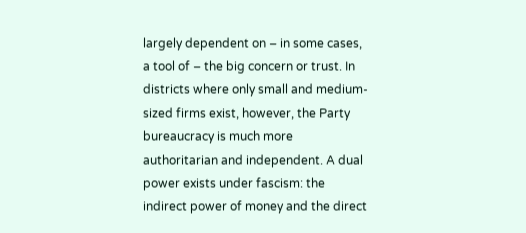largely dependent on – in some cases, a tool of – the big concern or trust. In districts where only small and medium-sized firms exist, however, the Party bureaucracy is much more authoritarian and independent. A dual power exists under fascism: the indirect power of money and the direct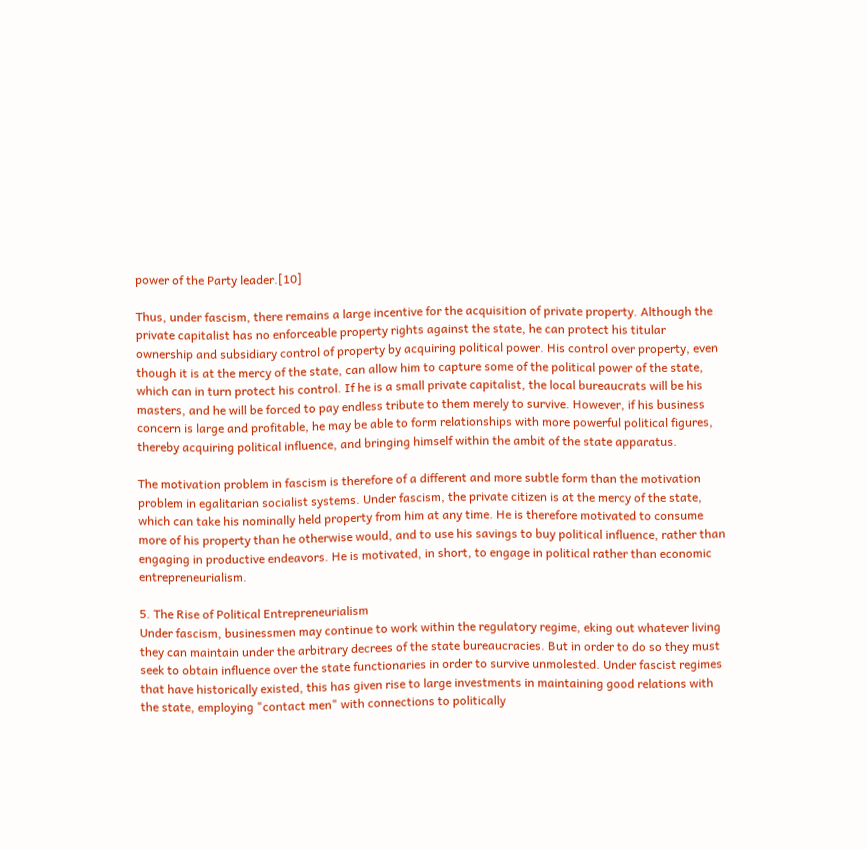power of the Party leader.[10]

Thus, under fascism, there remains a large incentive for the acquisition of private property. Although the private capitalist has no enforceable property rights against the state, he can protect his titular ownership and subsidiary control of property by acquiring political power. His control over property, even though it is at the mercy of the state, can allow him to capture some of the political power of the state, which can in turn protect his control. If he is a small private capitalist, the local bureaucrats will be his masters, and he will be forced to pay endless tribute to them merely to survive. However, if his business concern is large and profitable, he may be able to form relationships with more powerful political figures, thereby acquiring political influence, and bringing himself within the ambit of the state apparatus.

The motivation problem in fascism is therefore of a different and more subtle form than the motivation problem in egalitarian socialist systems. Under fascism, the private citizen is at the mercy of the state, which can take his nominally held property from him at any time. He is therefore motivated to consume more of his property than he otherwise would, and to use his savings to buy political influence, rather than engaging in productive endeavors. He is motivated, in short, to engage in political rather than economic entrepreneurialism.

5. The Rise of Political Entrepreneurialism
Under fascism, businessmen may continue to work within the regulatory regime, eking out whatever living they can maintain under the arbitrary decrees of the state bureaucracies. But in order to do so they must seek to obtain influence over the state functionaries in order to survive unmolested. Under fascist regimes that have historically existed, this has given rise to large investments in maintaining good relations with the state, employing "contact men" with connections to politically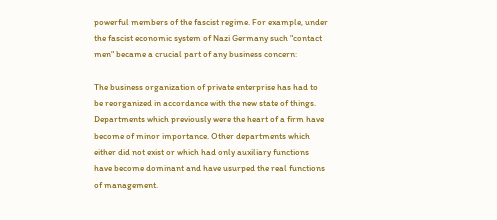powerful members of the fascist regime. For example, under the fascist economic system of Nazi Germany such "contact men" became a crucial part of any business concern:

The business organization of private enterprise has had to be reorganized in accordance with the new state of things. Departments which previously were the heart of a firm have become of minor importance. Other departments which either did not exist or which had only auxiliary functions have become dominant and have usurped the real functions of management.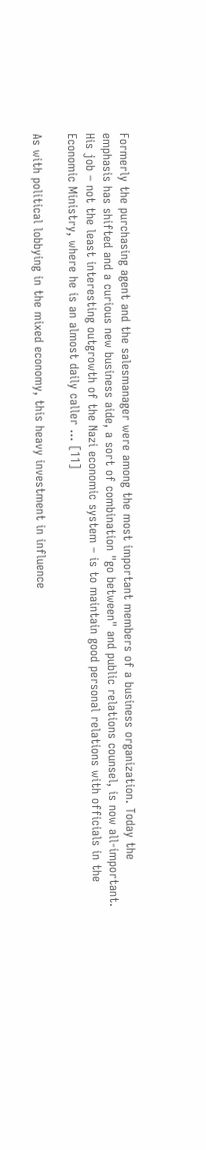Formerly the purchasing agent and the salesmanager were among the most important members of a business organization. Today the emphasis has shifted and a curious new business aide, a sort of combination "go between" and public relations counsel, is now all-important. His job – not the least interesting outgrowth of the Nazi economic system – is to maintain good personal relations with officials in the Economic Ministry, where he is an almost daily caller ... [11]

As with political lobbying in the mixed economy, this heavy investment in influence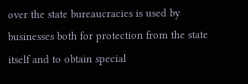over the state bureaucracies is used by businesses both for protection from the state itself and to obtain special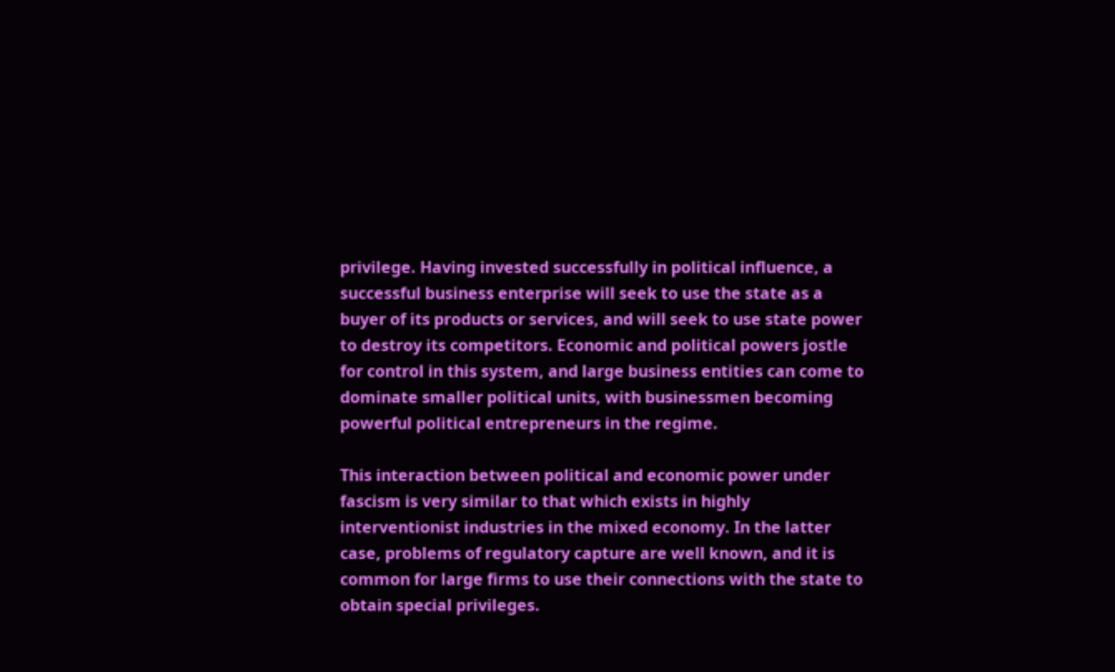privilege. Having invested successfully in political influence, a successful business enterprise will seek to use the state as a buyer of its products or services, and will seek to use state power to destroy its competitors. Economic and political powers jostle for control in this system, and large business entities can come to dominate smaller political units, with businessmen becoming powerful political entrepreneurs in the regime.

This interaction between political and economic power under fascism is very similar to that which exists in highly interventionist industries in the mixed economy. In the latter case, problems of regulatory capture are well known, and it is common for large firms to use their connections with the state to obtain special privileges.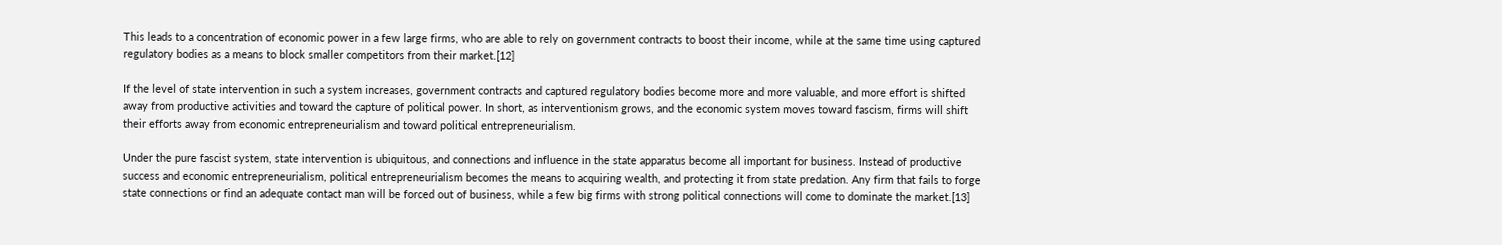This leads to a concentration of economic power in a few large firms, who are able to rely on government contracts to boost their income, while at the same time using captured regulatory bodies as a means to block smaller competitors from their market.[12]

If the level of state intervention in such a system increases, government contracts and captured regulatory bodies become more and more valuable, and more effort is shifted away from productive activities and toward the capture of political power. In short, as interventionism grows, and the economic system moves toward fascism, firms will shift their efforts away from economic entrepreneurialism and toward political entrepreneurialism.

Under the pure fascist system, state intervention is ubiquitous, and connections and influence in the state apparatus become all important for business. Instead of productive success and economic entrepreneurialism, political entrepreneurialism becomes the means to acquiring wealth, and protecting it from state predation. Any firm that fails to forge state connections or find an adequate contact man will be forced out of business, while a few big firms with strong political connections will come to dominate the market.[13]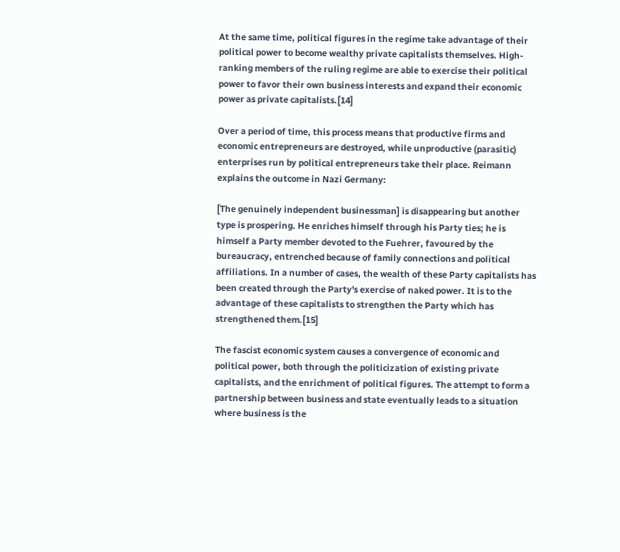At the same time, political figures in the regime take advantage of their political power to become wealthy private capitalists themselves. High-ranking members of the ruling regime are able to exercise their political power to favor their own business interests and expand their economic power as private capitalists.[14]

Over a period of time, this process means that productive firms and economic entrepreneurs are destroyed, while unproductive (parasitic) enterprises run by political entrepreneurs take their place. Reimann explains the outcome in Nazi Germany:

[The genuinely independent businessman] is disappearing but another type is prospering. He enriches himself through his Party ties; he is himself a Party member devoted to the Fuehrer, favoured by the bureaucracy, entrenched because of family connections and political affiliations. In a number of cases, the wealth of these Party capitalists has been created through the Party's exercise of naked power. It is to the advantage of these capitalists to strengthen the Party which has strengthened them.[15]

The fascist economic system causes a convergence of economic and political power, both through the politicization of existing private capitalists, and the enrichment of political figures. The attempt to form a partnership between business and state eventually leads to a situation where business is the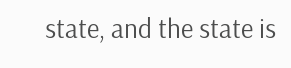state, and the state is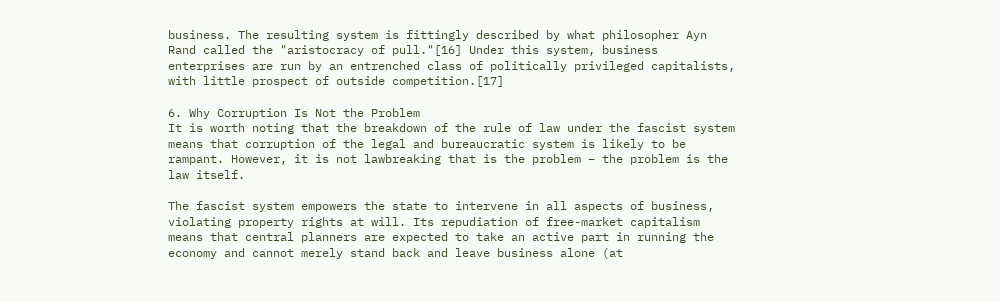business. The resulting system is fittingly described by what philosopher Ayn Rand called the "aristocracy of pull."[16] Under this system, business enterprises are run by an entrenched class of politically privileged capitalists, with little prospect of outside competition.[17]

6. Why Corruption Is Not the Problem
It is worth noting that the breakdown of the rule of law under the fascist system means that corruption of the legal and bureaucratic system is likely to be rampant. However, it is not lawbreaking that is the problem – the problem is the law itself.

The fascist system empowers the state to intervene in all aspects of business, violating property rights at will. Its repudiation of free-market capitalism means that central planners are expected to take an active part in running the economy and cannot merely stand back and leave business alone (at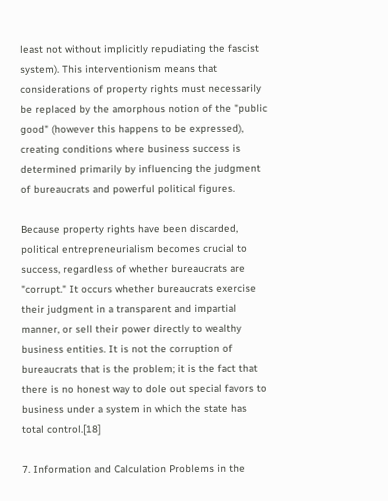least not without implicitly repudiating the fascist system). This interventionism means that considerations of property rights must necessarily be replaced by the amorphous notion of the "public good" (however this happens to be expressed), creating conditions where business success is determined primarily by influencing the judgment of bureaucrats and powerful political figures.

Because property rights have been discarded, political entrepreneurialism becomes crucial to success, regardless of whether bureaucrats are "corrupt." It occurs whether bureaucrats exercise their judgment in a transparent and impartial manner, or sell their power directly to wealthy business entities. It is not the corruption of bureaucrats that is the problem; it is the fact that there is no honest way to dole out special favors to business under a system in which the state has total control.[18]

7. Information and Calculation Problems in the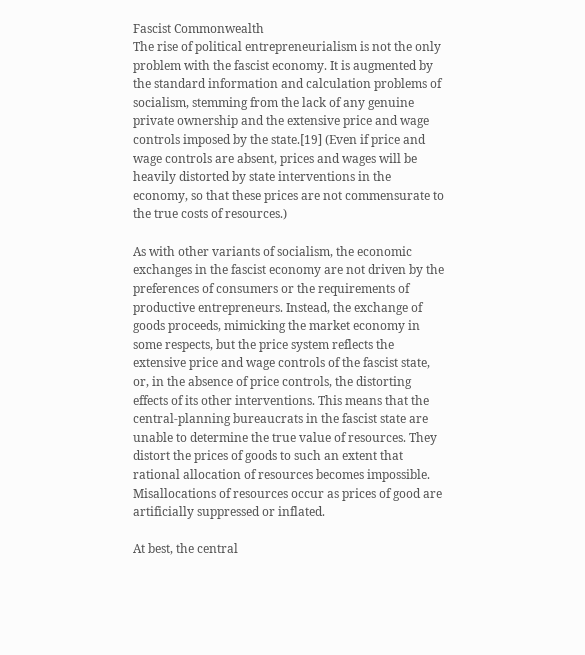Fascist Commonwealth
The rise of political entrepreneurialism is not the only problem with the fascist economy. It is augmented by the standard information and calculation problems of socialism, stemming from the lack of any genuine private ownership and the extensive price and wage controls imposed by the state.[19] (Even if price and wage controls are absent, prices and wages will be heavily distorted by state interventions in the economy, so that these prices are not commensurate to the true costs of resources.)

As with other variants of socialism, the economic exchanges in the fascist economy are not driven by the preferences of consumers or the requirements of productive entrepreneurs. Instead, the exchange of goods proceeds, mimicking the market economy in some respects, but the price system reflects the extensive price and wage controls of the fascist state, or, in the absence of price controls, the distorting effects of its other interventions. This means that the central-planning bureaucrats in the fascist state are unable to determine the true value of resources. They distort the prices of goods to such an extent that rational allocation of resources becomes impossible. Misallocations of resources occur as prices of good are artificially suppressed or inflated.

At best, the central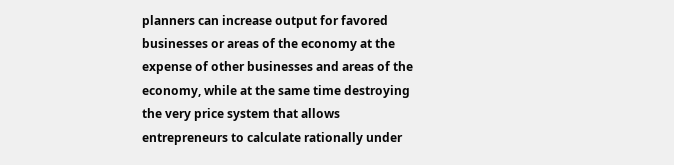planners can increase output for favored businesses or areas of the economy at the expense of other businesses and areas of the economy, while at the same time destroying the very price system that allows entrepreneurs to calculate rationally under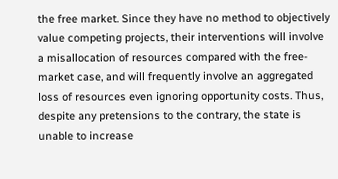the free market. Since they have no method to objectively value competing projects, their interventions will involve a misallocation of resources compared with the free-market case, and will frequently involve an aggregated loss of resources even ignoring opportunity costs. Thus, despite any pretensions to the contrary, the state is unable to increase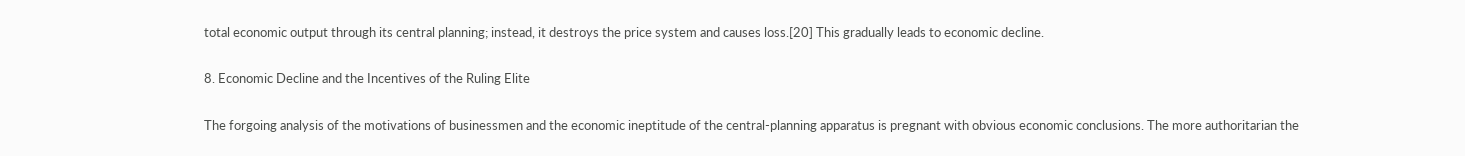total economic output through its central planning; instead, it destroys the price system and causes loss.[20] This gradually leads to economic decline.

8. Economic Decline and the Incentives of the Ruling Elite

The forgoing analysis of the motivations of businessmen and the economic ineptitude of the central-planning apparatus is pregnant with obvious economic conclusions. The more authoritarian the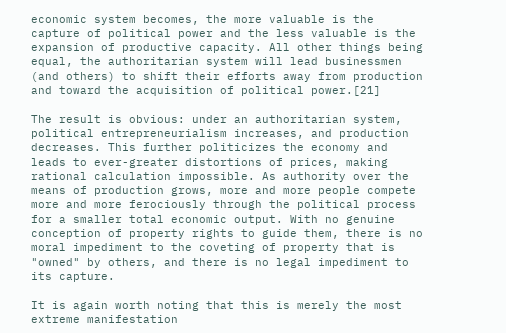economic system becomes, the more valuable is the capture of political power and the less valuable is the expansion of productive capacity. All other things being equal, the authoritarian system will lead businessmen (and others) to shift their efforts away from production and toward the acquisition of political power.[21]

The result is obvious: under an authoritarian system, political entrepreneurialism increases, and production decreases. This further politicizes the economy and leads to ever-greater distortions of prices, making rational calculation impossible. As authority over the means of production grows, more and more people compete more and more ferociously through the political process for a smaller total economic output. With no genuine conception of property rights to guide them, there is no moral impediment to the coveting of property that is "owned" by others, and there is no legal impediment to its capture.

It is again worth noting that this is merely the most extreme manifestation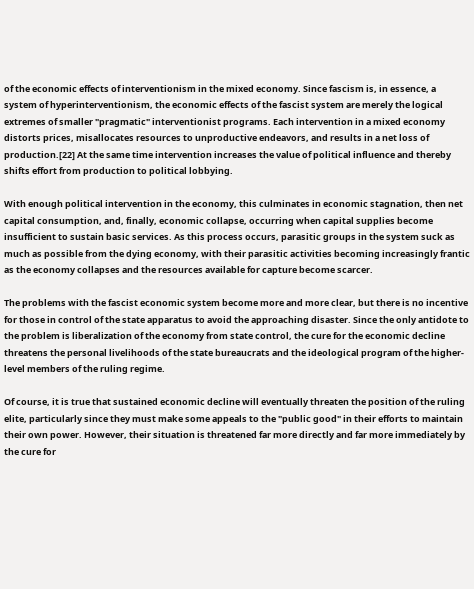of the economic effects of interventionism in the mixed economy. Since fascism is, in essence, a system of hyperinterventionism, the economic effects of the fascist system are merely the logical extremes of smaller "pragmatic" interventionist programs. Each intervention in a mixed economy distorts prices, misallocates resources to unproductive endeavors, and results in a net loss of production.[22] At the same time intervention increases the value of political influence and thereby shifts effort from production to political lobbying.

With enough political intervention in the economy, this culminates in economic stagnation, then net capital consumption, and, finally, economic collapse, occurring when capital supplies become insufficient to sustain basic services. As this process occurs, parasitic groups in the system suck as much as possible from the dying economy, with their parasitic activities becoming increasingly frantic as the economy collapses and the resources available for capture become scarcer.

The problems with the fascist economic system become more and more clear, but there is no incentive for those in control of the state apparatus to avoid the approaching disaster. Since the only antidote to the problem is liberalization of the economy from state control, the cure for the economic decline threatens the personal livelihoods of the state bureaucrats and the ideological program of the higher-level members of the ruling regime.

Of course, it is true that sustained economic decline will eventually threaten the position of the ruling elite, particularly since they must make some appeals to the "public good" in their efforts to maintain their own power. However, their situation is threatened far more directly and far more immediately by the cure for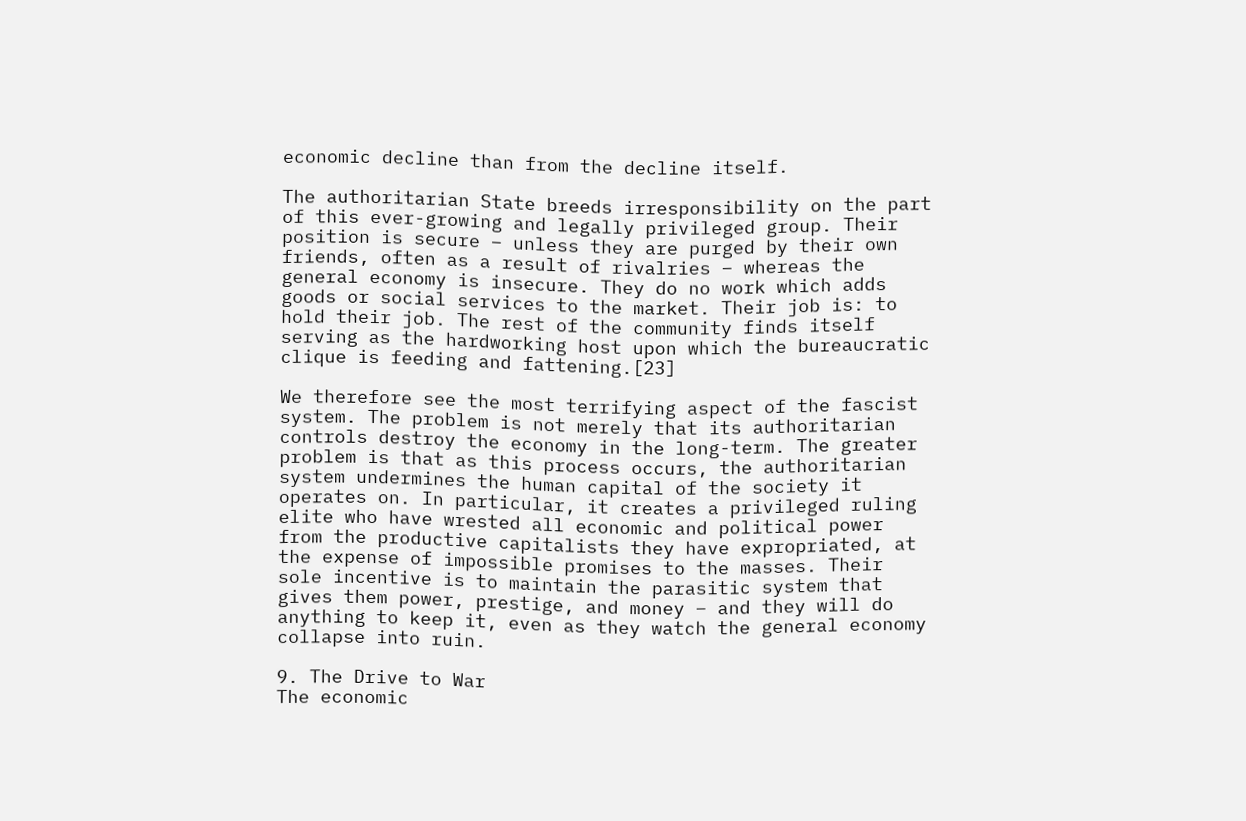economic decline than from the decline itself.

The authoritarian State breeds irresponsibility on the part of this ever-growing and legally privileged group. Their position is secure – unless they are purged by their own friends, often as a result of rivalries – whereas the general economy is insecure. They do no work which adds goods or social services to the market. Their job is: to hold their job. The rest of the community finds itself serving as the hardworking host upon which the bureaucratic clique is feeding and fattening.[23]

We therefore see the most terrifying aspect of the fascist system. The problem is not merely that its authoritarian controls destroy the economy in the long-term. The greater problem is that as this process occurs, the authoritarian system undermines the human capital of the society it operates on. In particular, it creates a privileged ruling elite who have wrested all economic and political power from the productive capitalists they have expropriated, at the expense of impossible promises to the masses. Their sole incentive is to maintain the parasitic system that gives them power, prestige, and money – and they will do anything to keep it, even as they watch the general economy collapse into ruin.

9. The Drive to War
The economic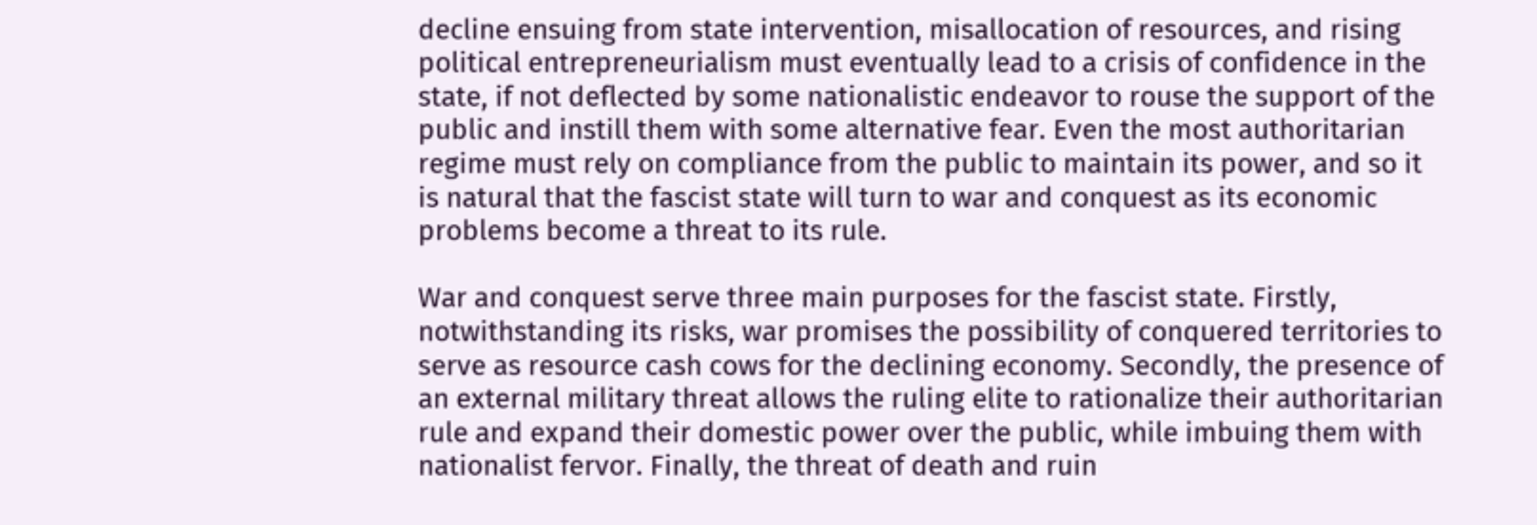decline ensuing from state intervention, misallocation of resources, and rising political entrepreneurialism must eventually lead to a crisis of confidence in the state, if not deflected by some nationalistic endeavor to rouse the support of the public and instill them with some alternative fear. Even the most authoritarian regime must rely on compliance from the public to maintain its power, and so it is natural that the fascist state will turn to war and conquest as its economic problems become a threat to its rule.

War and conquest serve three main purposes for the fascist state. Firstly, notwithstanding its risks, war promises the possibility of conquered territories to serve as resource cash cows for the declining economy. Secondly, the presence of an external military threat allows the ruling elite to rationalize their authoritarian rule and expand their domestic power over the public, while imbuing them with nationalist fervor. Finally, the threat of death and ruin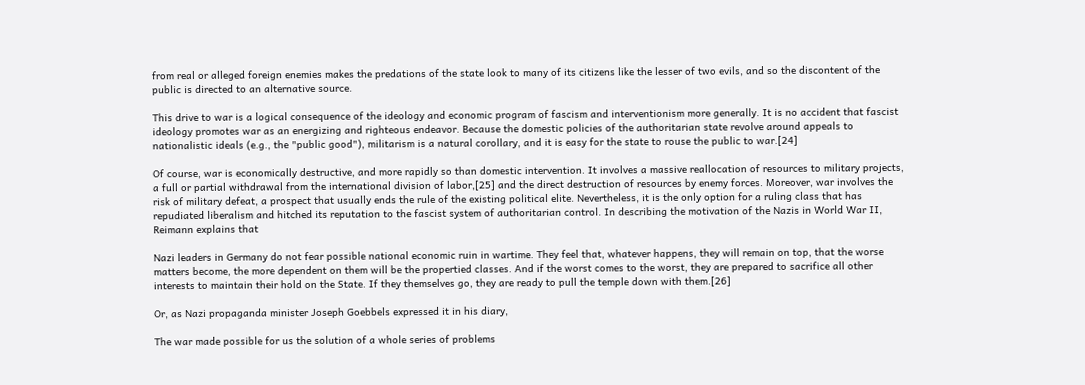from real or alleged foreign enemies makes the predations of the state look to many of its citizens like the lesser of two evils, and so the discontent of the public is directed to an alternative source.

This drive to war is a logical consequence of the ideology and economic program of fascism and interventionism more generally. It is no accident that fascist ideology promotes war as an energizing and righteous endeavor. Because the domestic policies of the authoritarian state revolve around appeals to nationalistic ideals (e.g., the "public good"), militarism is a natural corollary, and it is easy for the state to rouse the public to war.[24]

Of course, war is economically destructive, and more rapidly so than domestic intervention. It involves a massive reallocation of resources to military projects, a full or partial withdrawal from the international division of labor,[25] and the direct destruction of resources by enemy forces. Moreover, war involves the risk of military defeat, a prospect that usually ends the rule of the existing political elite. Nevertheless, it is the only option for a ruling class that has repudiated liberalism and hitched its reputation to the fascist system of authoritarian control. In describing the motivation of the Nazis in World War II, Reimann explains that

Nazi leaders in Germany do not fear possible national economic ruin in wartime. They feel that, whatever happens, they will remain on top, that the worse matters become, the more dependent on them will be the propertied classes. And if the worst comes to the worst, they are prepared to sacrifice all other interests to maintain their hold on the State. If they themselves go, they are ready to pull the temple down with them.[26]

Or, as Nazi propaganda minister Joseph Goebbels expressed it in his diary,

The war made possible for us the solution of a whole series of problems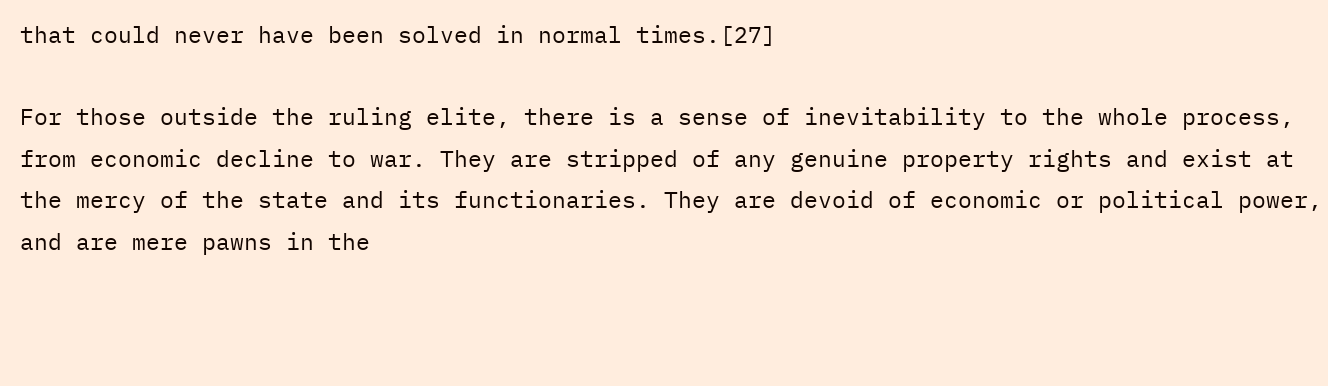that could never have been solved in normal times.[27]

For those outside the ruling elite, there is a sense of inevitability to the whole process, from economic decline to war. They are stripped of any genuine property rights and exist at the mercy of the state and its functionaries. They are devoid of economic or political power, and are mere pawns in the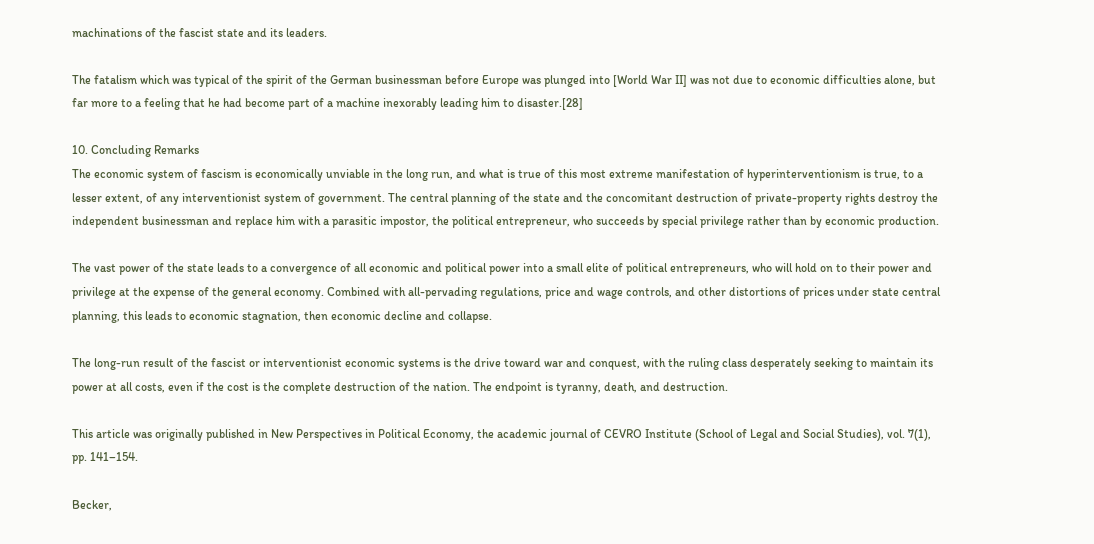machinations of the fascist state and its leaders.

The fatalism which was typical of the spirit of the German businessman before Europe was plunged into [World War II] was not due to economic difficulties alone, but far more to a feeling that he had become part of a machine inexorably leading him to disaster.[28]

10. Concluding Remarks
The economic system of fascism is economically unviable in the long run, and what is true of this most extreme manifestation of hyperinterventionism is true, to a lesser extent, of any interventionist system of government. The central planning of the state and the concomitant destruction of private-property rights destroy the independent businessman and replace him with a parasitic impostor, the political entrepreneur, who succeeds by special privilege rather than by economic production.

The vast power of the state leads to a convergence of all economic and political power into a small elite of political entrepreneurs, who will hold on to their power and privilege at the expense of the general economy. Combined with all-pervading regulations, price and wage controls, and other distortions of prices under state central planning, this leads to economic stagnation, then economic decline and collapse.

The long-run result of the fascist or interventionist economic systems is the drive toward war and conquest, with the ruling class desperately seeking to maintain its power at all costs, even if the cost is the complete destruction of the nation. The endpoint is tyranny, death, and destruction.

This article was originally published in New Perspectives in Political Economy, the academic journal of CEVRO Institute (School of Legal and Social Studies), vol. 7(1), pp. 141–154.

Becker,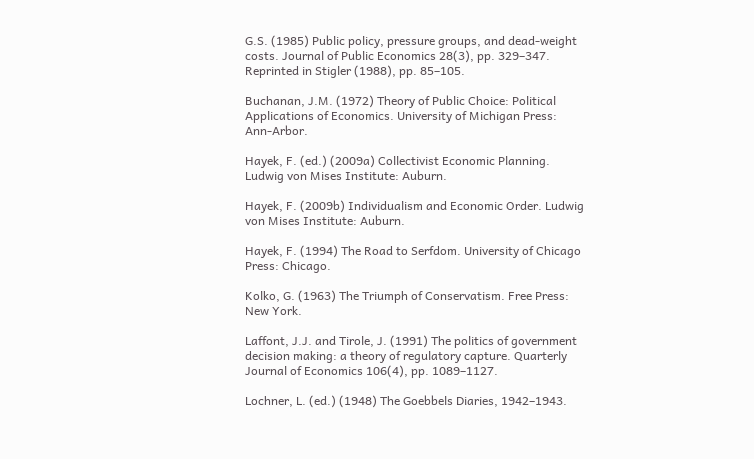G.S. (1985) Public policy, pressure groups, and dead-weight costs. Journal of Public Economics 28(3), pp. 329–347. Reprinted in Stigler (1988), pp. 85–105.

Buchanan, J.M. (1972) Theory of Public Choice: Political Applications of Economics. University of Michigan Press: Ann-Arbor.

Hayek, F. (ed.) (2009a) Collectivist Economic Planning. Ludwig von Mises Institute: Auburn.

Hayek, F. (2009b) Individualism and Economic Order. Ludwig von Mises Institute: Auburn.

Hayek, F. (1994) The Road to Serfdom. University of Chicago Press: Chicago.

Kolko, G. (1963) The Triumph of Conservatism. Free Press: New York.

Laffont, J.J. and Tirole, J. (1991) The politics of government decision making: a theory of regulatory capture. Quarterly Journal of Economics 106(4), pp. 1089–1127.

Lochner, L. (ed.) (1948) The Goebbels Diaries, 1942–1943.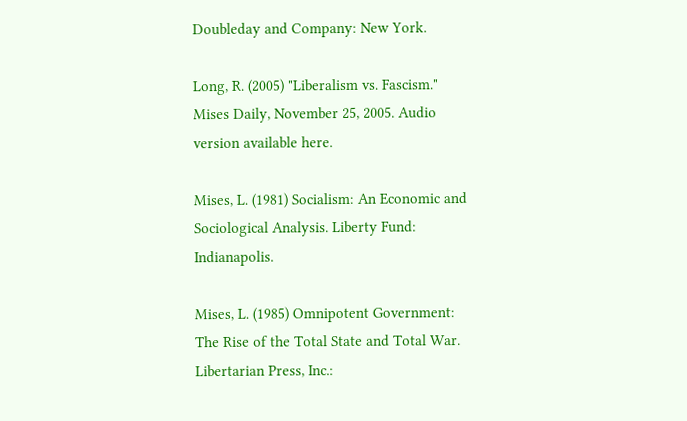Doubleday and Company: New York.

Long, R. (2005) "Liberalism vs. Fascism." Mises Daily, November 25, 2005. Audio version available here.

Mises, L. (1981) Socialism: An Economic and Sociological Analysis. Liberty Fund: Indianapolis.

Mises, L. (1985) Omnipotent Government: The Rise of the Total State and Total War. Libertarian Press, Inc.: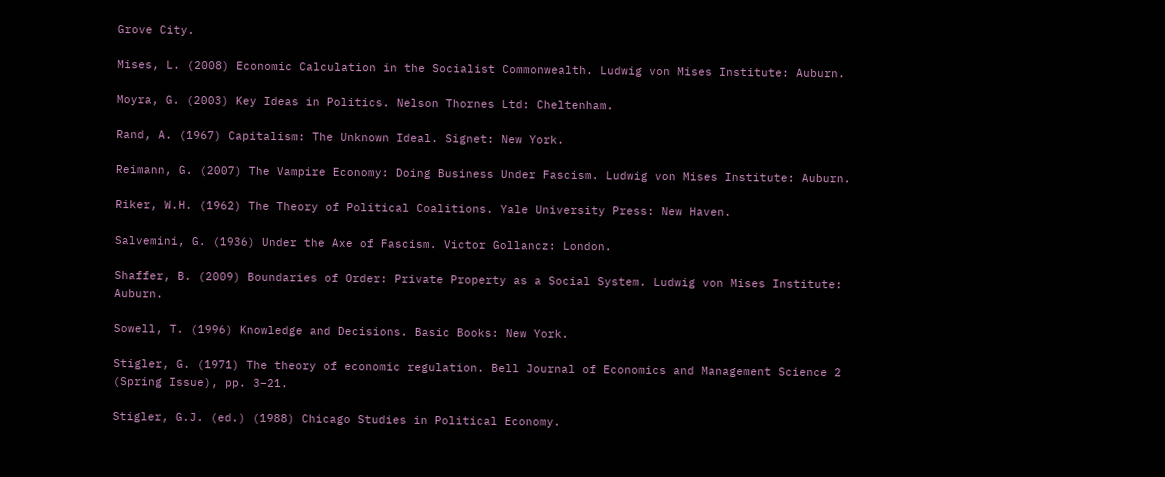Grove City.

Mises, L. (2008) Economic Calculation in the Socialist Commonwealth. Ludwig von Mises Institute: Auburn.

Moyra, G. (2003) Key Ideas in Politics. Nelson Thornes Ltd: Cheltenham.

Rand, A. (1967) Capitalism: The Unknown Ideal. Signet: New York.

Reimann, G. (2007) The Vampire Economy: Doing Business Under Fascism. Ludwig von Mises Institute: Auburn.

Riker, W.H. (1962) The Theory of Political Coalitions. Yale University Press: New Haven.

Salvemini, G. (1936) Under the Axe of Fascism. Victor Gollancz: London.

Shaffer, B. (2009) Boundaries of Order: Private Property as a Social System. Ludwig von Mises Institute: Auburn.

Sowell, T. (1996) Knowledge and Decisions. Basic Books: New York.

Stigler, G. (1971) The theory of economic regulation. Bell Journal of Economics and Management Science 2 (Spring Issue), pp. 3–21.

Stigler, G.J. (ed.) (1988) Chicago Studies in Political Economy.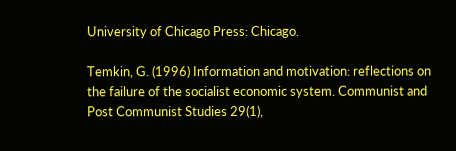University of Chicago Press: Chicago.

Temkin, G. (1996) Information and motivation: reflections on the failure of the socialist economic system. Communist and Post Communist Studies 29(1),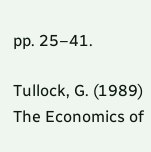pp. 25–41.

Tullock, G. (1989) The Economics of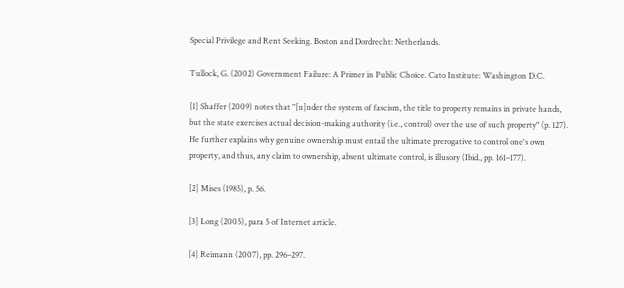Special Privilege and Rent Seeking. Boston and Dordrecht: Netherlands.

Tullock, G. (2002) Government Failure: A Primer in Public Choice. Cato Institute: Washington D.C.

[1] Shaffer (2009) notes that "[u]nder the system of fascism, the title to property remains in private hands, but the state exercises actual decision-making authority (i.e., control) over the use of such property" (p. 127). He further explains why genuine ownership must entail the ultimate prerogative to control one's own property, and thus, any claim to ownership, absent ultimate control, is illusory (Ibid., pp. 161–177).

[2] Mises (1985), p. 56.

[3] Long (2005), para 5 of Internet article.

[4] Reimann (2007), pp. 296–297.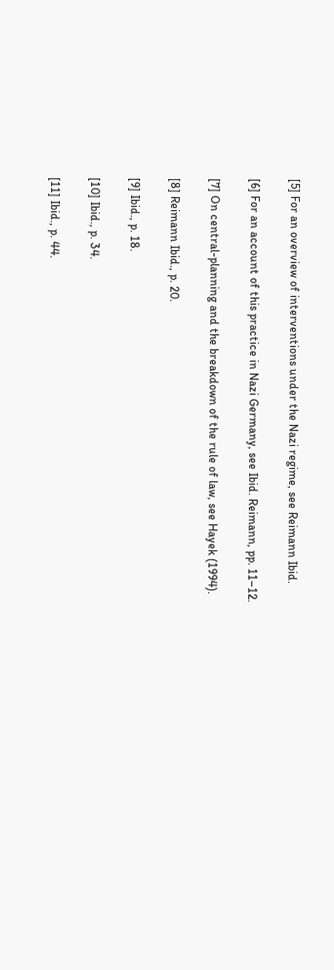[5] For an overview of interventions under the Nazi regime, see Reimann Ibid.

[6] For an account of this practice in Nazi Germany, see Ibid. Reimann, pp. 11–12.

[7] On central-planning and the breakdown of the rule of law, see Hayek (1994).

[8] Reimann Ibid., p. 20.

[9] Ibid., p. 18.

[10] Ibid., p. 34.

[11] Ibid., p. 44.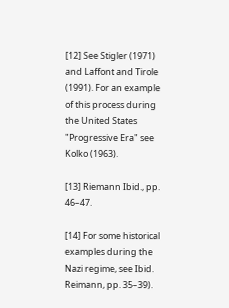[12] See Stigler (1971) and Laffont and Tirole (1991). For an example of this process during the United States "Progressive Era" see Kolko (1963).

[13] Riemann Ibid., pp. 46–47.

[14] For some historical examples during the Nazi regime, see Ibid. Reimann, pp. 35–39).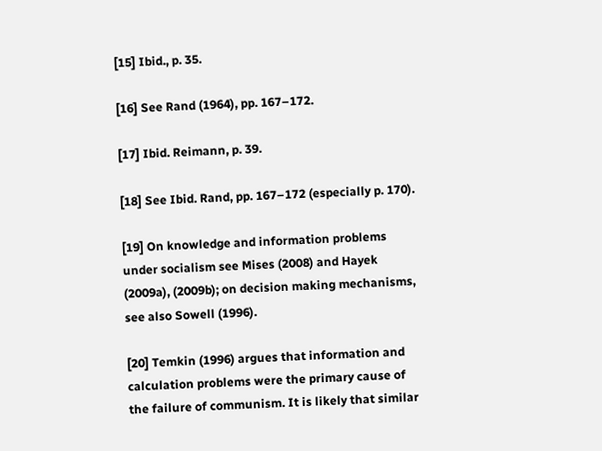[15] Ibid., p. 35.

[16] See Rand (1964), pp. 167–172.

[17] Ibid. Reimann, p. 39.

[18] See Ibid. Rand, pp. 167–172 (especially p. 170).

[19] On knowledge and information problems under socialism see Mises (2008) and Hayek (2009a), (2009b); on decision making mechanisms, see also Sowell (1996).

[20] Temkin (1996) argues that information and calculation problems were the primary cause of the failure of communism. It is likely that similar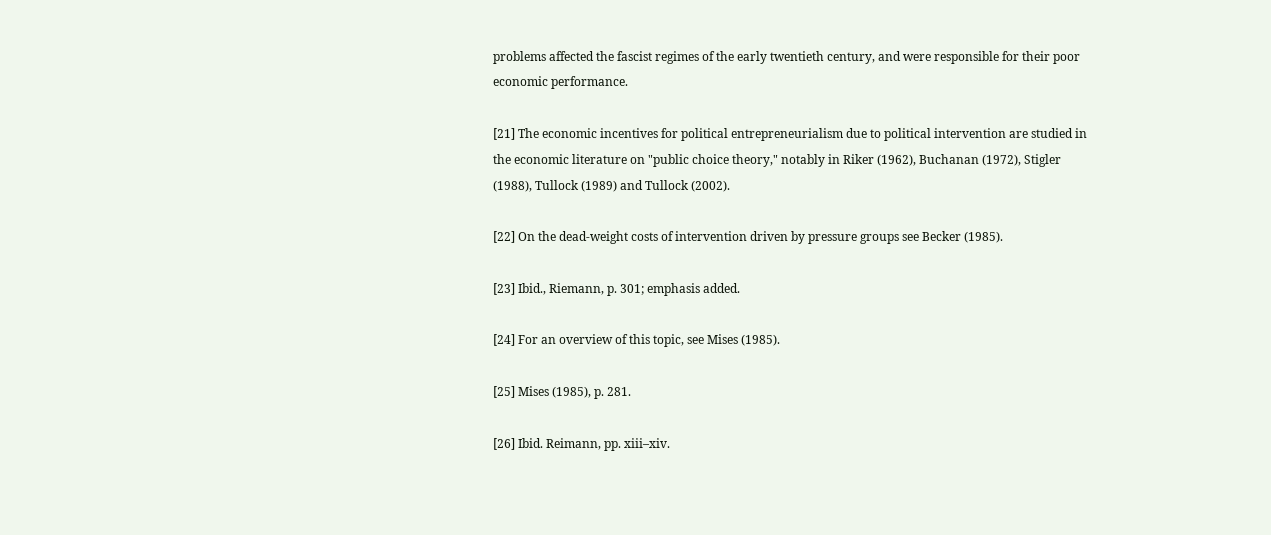problems affected the fascist regimes of the early twentieth century, and were responsible for their poor economic performance.

[21] The economic incentives for political entrepreneurialism due to political intervention are studied in the economic literature on "public choice theory," notably in Riker (1962), Buchanan (1972), Stigler (1988), Tullock (1989) and Tullock (2002).

[22] On the dead-weight costs of intervention driven by pressure groups see Becker (1985).

[23] Ibid., Riemann, p. 301; emphasis added.

[24] For an overview of this topic, see Mises (1985).

[25] Mises (1985), p. 281.

[26] Ibid. Reimann, pp. xiii–xiv.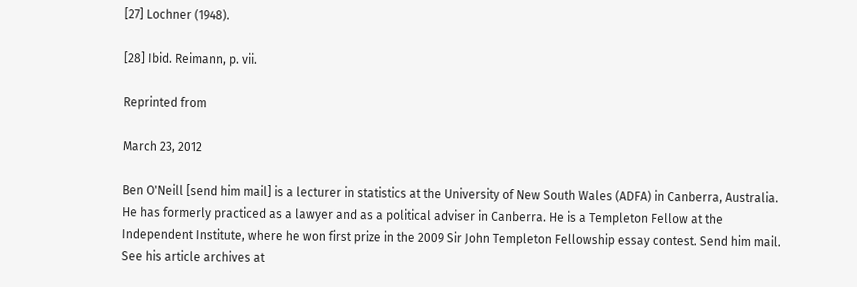[27] Lochner (1948).

[28] Ibid. Reimann, p. vii.

Reprinted from

March 23, 2012

Ben O'Neill [send him mail] is a lecturer in statistics at the University of New South Wales (ADFA) in Canberra, Australia. He has formerly practiced as a lawyer and as a political adviser in Canberra. He is a Templeton Fellow at the Independent Institute, where he won first prize in the 2009 Sir John Templeton Fellowship essay contest. Send him mail. See his article archives at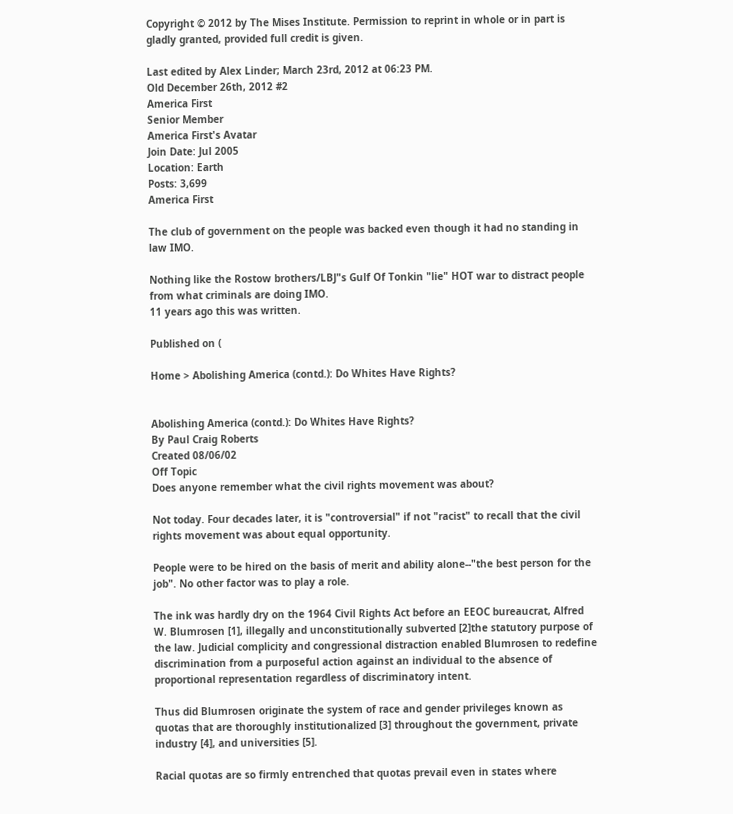Copyright © 2012 by The Mises Institute. Permission to reprint in whole or in part is gladly granted, provided full credit is given.

Last edited by Alex Linder; March 23rd, 2012 at 06:23 PM.
Old December 26th, 2012 #2
America First
Senior Member
America First's Avatar
Join Date: Jul 2005
Location: Earth
Posts: 3,699
America First

The club of government on the people was backed even though it had no standing in law IMO.

Nothing like the Rostow brothers/LBJ"s Gulf Of Tonkin "lie" HOT war to distract people from what criminals are doing IMO.
11 years ago this was written.

Published on (

Home > Abolishing America (contd.): Do Whites Have Rights?


Abolishing America (contd.): Do Whites Have Rights?
By Paul Craig Roberts
Created 08/06/02
Off Topic
Does anyone remember what the civil rights movement was about?

Not today. Four decades later, it is "controversial" if not "racist" to recall that the civil rights movement was about equal opportunity.

People were to be hired on the basis of merit and ability alone--"the best person for the job". No other factor was to play a role.

The ink was hardly dry on the 1964 Civil Rights Act before an EEOC bureaucrat, Alfred W. Blumrosen [1], illegally and unconstitutionally subverted [2]the statutory purpose of the law. Judicial complicity and congressional distraction enabled Blumrosen to redefine discrimination from a purposeful action against an individual to the absence of proportional representation regardless of discriminatory intent.

Thus did Blumrosen originate the system of race and gender privileges known as quotas that are thoroughly institutionalized [3] throughout the government, private industry [4], and universities [5].

Racial quotas are so firmly entrenched that quotas prevail even in states where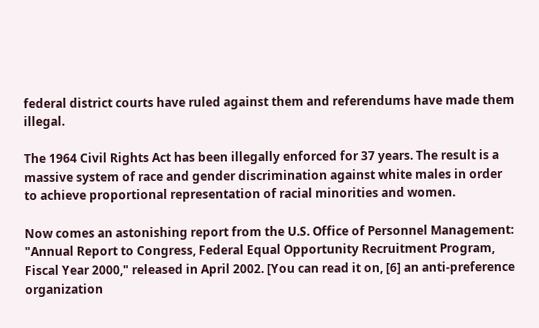federal district courts have ruled against them and referendums have made them illegal.

The 1964 Civil Rights Act has been illegally enforced for 37 years. The result is a massive system of race and gender discrimination against white males in order to achieve proportional representation of racial minorities and women.

Now comes an astonishing report from the U.S. Office of Personnel Management: "Annual Report to Congress, Federal Equal Opportunity Recruitment Program, Fiscal Year 2000," released in April 2002. [You can read it on, [6] an anti-preference organization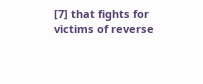[7] that fights for victims of reverse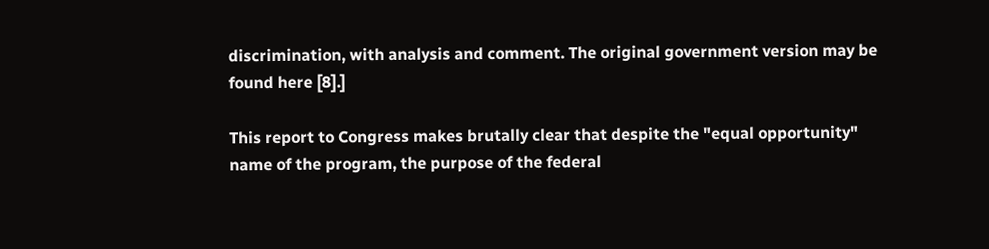discrimination, with analysis and comment. The original government version may be found here [8].]

This report to Congress makes brutally clear that despite the "equal opportunity" name of the program, the purpose of the federal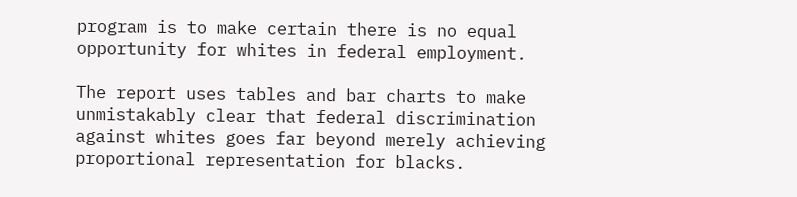program is to make certain there is no equal opportunity for whites in federal employment.

The report uses tables and bar charts to make unmistakably clear that federal discrimination against whites goes far beyond merely achieving proportional representation for blacks.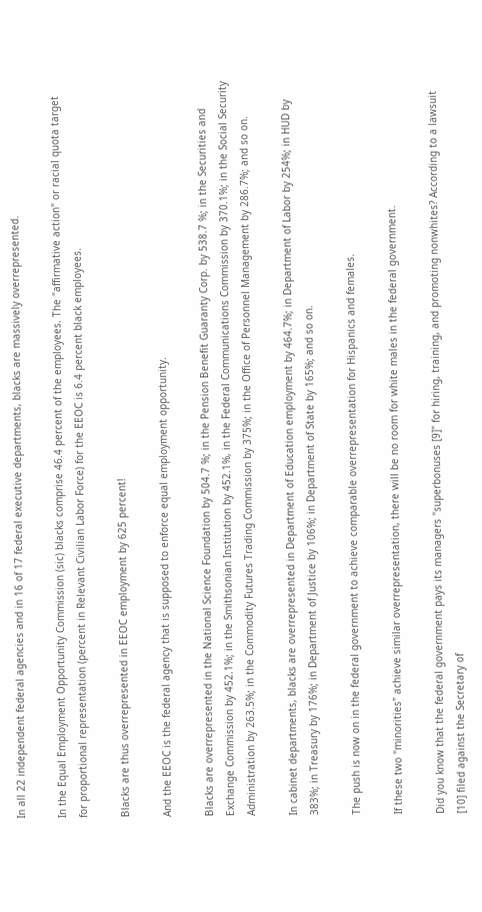In all 22 independent federal agencies and in 16 of 17 federal executive departments, blacks are massively overrepresented.

In the Equal Employment Opportunity Commission (sic) blacks comprise 46.4 percent of the employees. The "affirmative action" or racial quota target for proportional representation (percent in Relevant Civilian Labor Force) for the EEOC is 6.4 percent black employees.

Blacks are thus overrepresented in EEOC employment by 625 percent!

And the EEOC is the federal agency that is supposed to enforce equal employment opportunity.

Blacks are overrepresented in the National Science Foundation by 504.7 %; in the Pension Benefit Guaranty Corp. by 538.7 %; in the Securities and Exchange Commission by 452.1%; in the Smithsonian Institution by 452.1%, in the Federal Communications Commission by 370.1%; in the Social Security Administration by 263.5%; in the Commodity Futures Trading Commission by 375%; in the Office of Personnel Management by 286.7%; and so on.

In cabinet departments, blacks are overrepresented in Department of Education employment by 464.7%; in Department of Labor by 254%; in HUD by 383%; in Treasury by 176%; in Department of Justice by 106%; in Department of State by 165%; and so on.

The push is now on in the federal government to achieve comparable overrepresentation for Hispanics and females.

If these two "minorities" achieve similar overrepresentation, there will be no room for white males in the federal government.

Did you know that the federal government pays its managers "superbonuses [9]" for hiring, training, and promoting nonwhites? According to a lawsuit [10] filed against the Secretary of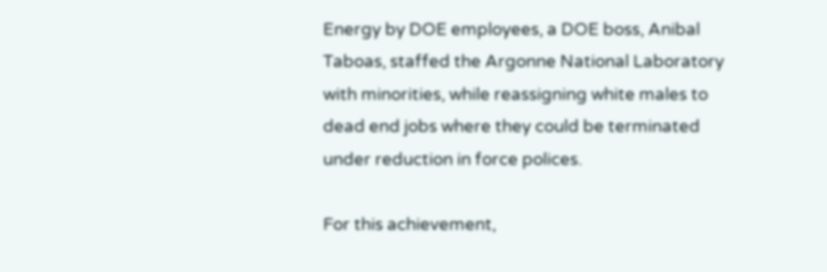Energy by DOE employees, a DOE boss, Anibal Taboas, staffed the Argonne National Laboratory with minorities, while reassigning white males to dead end jobs where they could be terminated under reduction in force polices.

For this achievement,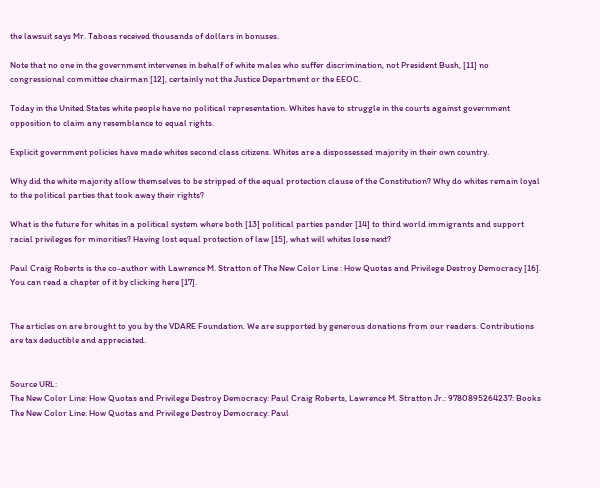the lawsuit says Mr. Taboas received thousands of dollars in bonuses.

Note that no one in the government intervenes in behalf of white males who suffer discrimination, not President Bush, [11] no congressional committee chairman [12], certainly not the Justice Department or the EEOC.

Today in the United States white people have no political representation. Whites have to struggle in the courts against government opposition to claim any resemblance to equal rights.

Explicit government policies have made whites second class citizens. Whites are a dispossessed majority in their own country.

Why did the white majority allow themselves to be stripped of the equal protection clause of the Constitution? Why do whites remain loyal to the political parties that took away their rights?

What is the future for whites in a political system where both [13] political parties pander [14] to third world immigrants and support racial privileges for minorities? Having lost equal protection of law [15], what will whites lose next?

Paul Craig Roberts is the co-author with Lawrence M. Stratton of The New Color Line : How Quotas and Privilege Destroy Democracy [16]. You can read a chapter of it by clicking here [17].


The articles on are brought to you by the VDARE Foundation. We are supported by generous donations from our readers. Contributions are tax deductible and appreciated.


Source URL:
The New Color Line: How Quotas and Privilege Destroy Democracy: Paul Craig Roberts, Lawrence M. Stratton Jr.: 9780895264237: Books The New Color Line: How Quotas and Privilege Destroy Democracy: Paul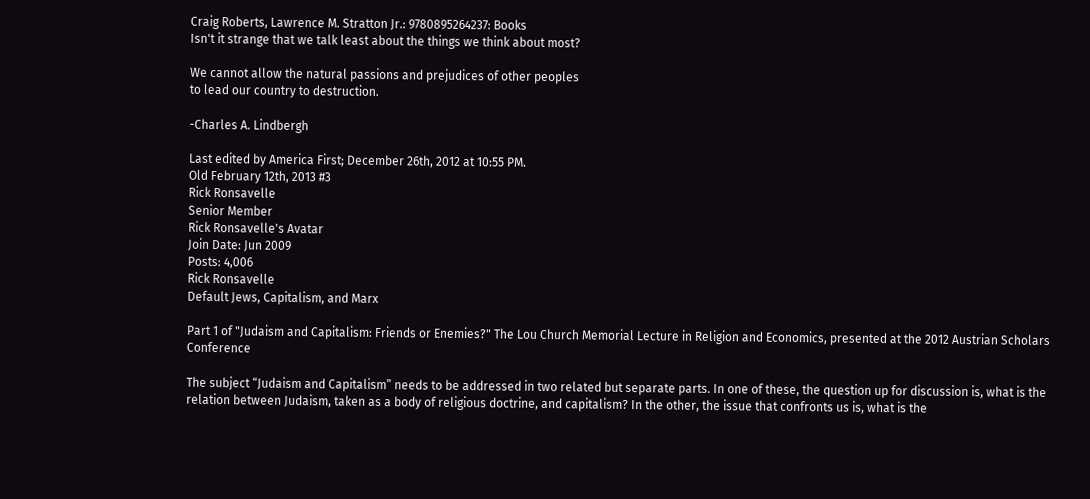Craig Roberts, Lawrence M. Stratton Jr.: 9780895264237: Books
Isn't it strange that we talk least about the things we think about most?

We cannot allow the natural passions and prejudices of other peoples
to lead our country to destruction.

-Charles A. Lindbergh

Last edited by America First; December 26th, 2012 at 10:55 PM.
Old February 12th, 2013 #3
Rick Ronsavelle
Senior Member
Rick Ronsavelle's Avatar
Join Date: Jun 2009
Posts: 4,006
Rick Ronsavelle
Default Jews, Capitalism, and Marx

Part 1 of "Judaism and Capitalism: Friends or Enemies?" The Lou Church Memorial Lecture in Religion and Economics, presented at the 2012 Austrian Scholars Conference

The subject “Judaism and Capitalism” needs to be addressed in two related but separate parts. In one of these, the question up for discussion is, what is the relation between Judaism, taken as a body of religious doctrine, and capitalism? In the other, the issue that confronts us is, what is the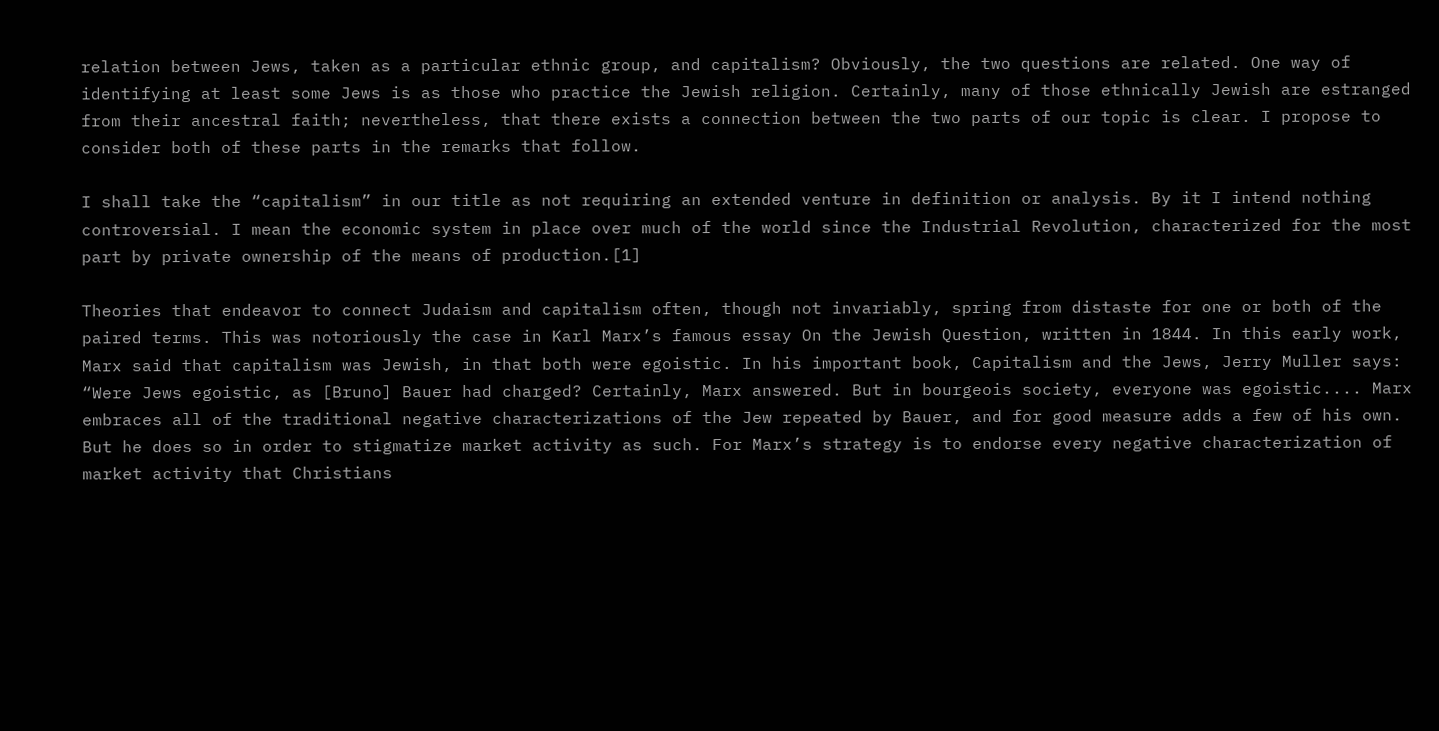relation between Jews, taken as a particular ethnic group, and capitalism? Obviously, the two questions are related. One way of identifying at least some Jews is as those who practice the Jewish religion. Certainly, many of those ethnically Jewish are estranged from their ancestral faith; nevertheless, that there exists a connection between the two parts of our topic is clear. I propose to consider both of these parts in the remarks that follow.

I shall take the “capitalism” in our title as not requiring an extended venture in definition or analysis. By it I intend nothing controversial. I mean the economic system in place over much of the world since the Industrial Revolution, characterized for the most part by private ownership of the means of production.[1]

Theories that endeavor to connect Judaism and capitalism often, though not invariably, spring from distaste for one or both of the paired terms. This was notoriously the case in Karl Marx’s famous essay On the Jewish Question, written in 1844. In this early work, Marx said that capitalism was Jewish, in that both were egoistic. In his important book, Capitalism and the Jews, Jerry Muller says: “Were Jews egoistic, as [Bruno] Bauer had charged? Certainly, Marx answered. But in bourgeois society, everyone was egoistic.... Marx embraces all of the traditional negative characterizations of the Jew repeated by Bauer, and for good measure adds a few of his own. But he does so in order to stigmatize market activity as such. For Marx’s strategy is to endorse every negative characterization of market activity that Christians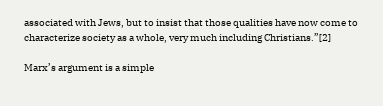associated with Jews, but to insist that those qualities have now come to characterize society as a whole, very much including Christians.”[2]

Marx’s argument is a simple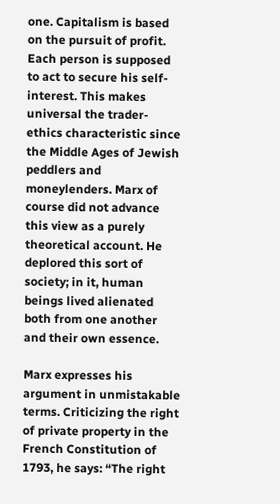one. Capitalism is based on the pursuit of profit. Each person is supposed to act to secure his self-interest. This makes universal the trader-ethics characteristic since the Middle Ages of Jewish peddlers and moneylenders. Marx of course did not advance this view as a purely theoretical account. He deplored this sort of society; in it, human beings lived alienated both from one another and their own essence.

Marx expresses his argument in unmistakable terms. Criticizing the right of private property in the French Constitution of 1793, he says: “The right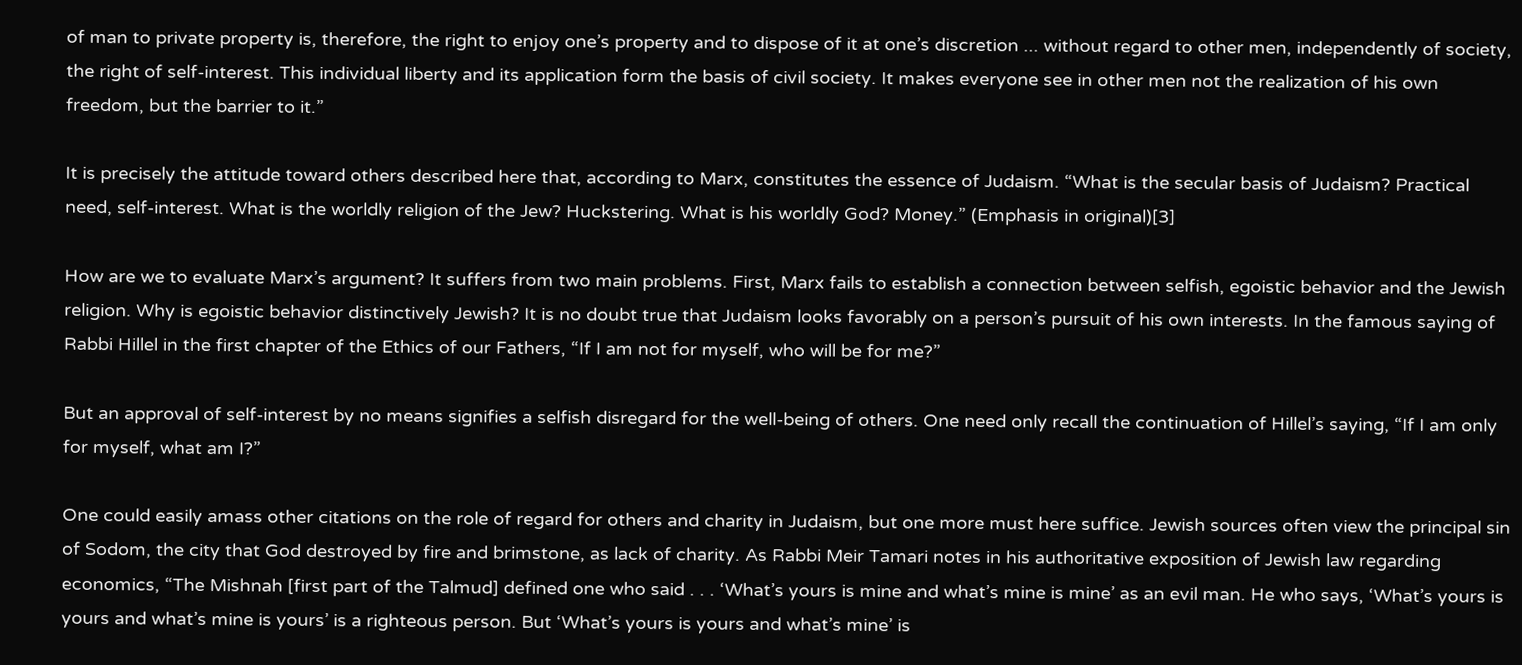of man to private property is, therefore, the right to enjoy one’s property and to dispose of it at one’s discretion ... without regard to other men, independently of society, the right of self-interest. This individual liberty and its application form the basis of civil society. It makes everyone see in other men not the realization of his own freedom, but the barrier to it.”

It is precisely the attitude toward others described here that, according to Marx, constitutes the essence of Judaism. “What is the secular basis of Judaism? Practical need, self-interest. What is the worldly religion of the Jew? Huckstering. What is his worldly God? Money.” (Emphasis in original)[3]

How are we to evaluate Marx’s argument? It suffers from two main problems. First, Marx fails to establish a connection between selfish, egoistic behavior and the Jewish religion. Why is egoistic behavior distinctively Jewish? It is no doubt true that Judaism looks favorably on a person’s pursuit of his own interests. In the famous saying of Rabbi Hillel in the first chapter of the Ethics of our Fathers, “If I am not for myself, who will be for me?”

But an approval of self-interest by no means signifies a selfish disregard for the well-being of others. One need only recall the continuation of Hillel’s saying, “If I am only for myself, what am I?”

One could easily amass other citations on the role of regard for others and charity in Judaism, but one more must here suffice. Jewish sources often view the principal sin of Sodom, the city that God destroyed by fire and brimstone, as lack of charity. As Rabbi Meir Tamari notes in his authoritative exposition of Jewish law regarding economics, “The Mishnah [first part of the Talmud] defined one who said . . . ‘What’s yours is mine and what’s mine is mine’ as an evil man. He who says, ‘What’s yours is yours and what’s mine is yours’ is a righteous person. But ‘What’s yours is yours and what’s mine’ is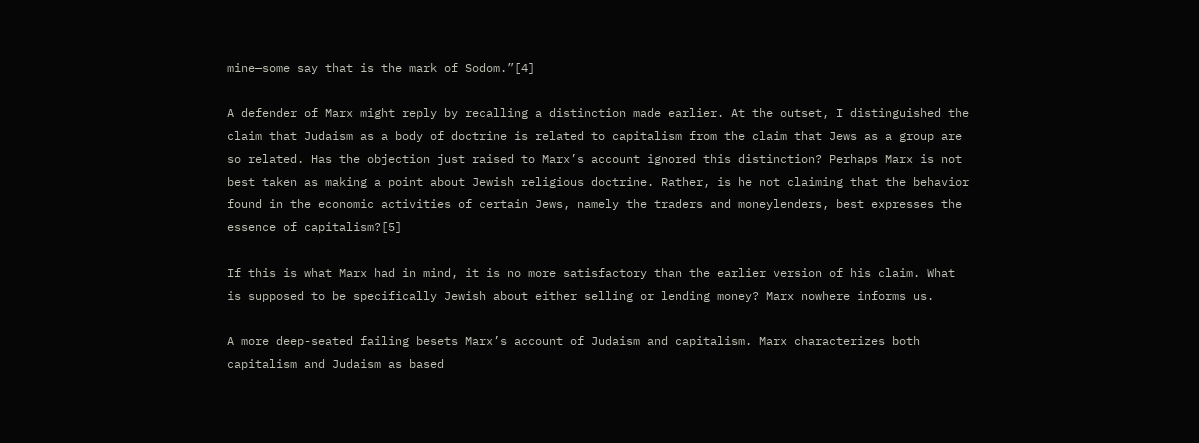mine—some say that is the mark of Sodom.”[4]

A defender of Marx might reply by recalling a distinction made earlier. At the outset, I distinguished the claim that Judaism as a body of doctrine is related to capitalism from the claim that Jews as a group are so related. Has the objection just raised to Marx’s account ignored this distinction? Perhaps Marx is not best taken as making a point about Jewish religious doctrine. Rather, is he not claiming that the behavior found in the economic activities of certain Jews, namely the traders and moneylenders, best expresses the essence of capitalism?[5]

If this is what Marx had in mind, it is no more satisfactory than the earlier version of his claim. What is supposed to be specifically Jewish about either selling or lending money? Marx nowhere informs us.

A more deep-seated failing besets Marx’s account of Judaism and capitalism. Marx characterizes both capitalism and Judaism as based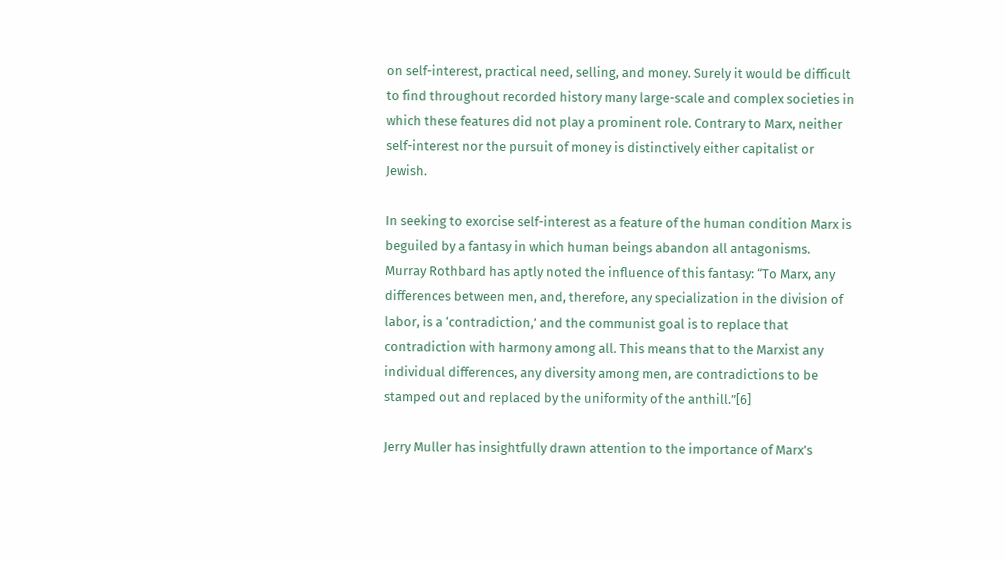on self-interest, practical need, selling, and money. Surely it would be difficult to find throughout recorded history many large-scale and complex societies in which these features did not play a prominent role. Contrary to Marx, neither self-interest nor the pursuit of money is distinctively either capitalist or Jewish.

In seeking to exorcise self-interest as a feature of the human condition Marx is beguiled by a fantasy in which human beings abandon all antagonisms. Murray Rothbard has aptly noted the influence of this fantasy: “To Marx, any differences between men, and, therefore, any specialization in the division of labor, is a ‘contradiction,’ and the communist goal is to replace that contradiction with harmony among all. This means that to the Marxist any individual differences, any diversity among men, are contradictions to be stamped out and replaced by the uniformity of the anthill.”[6]

Jerry Muller has insightfully drawn attention to the importance of Marx’s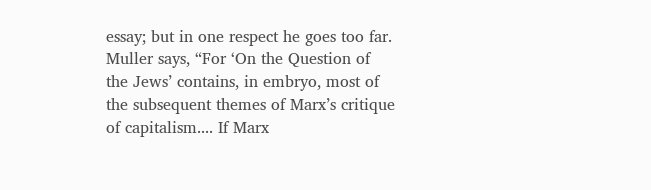essay; but in one respect he goes too far. Muller says, “For ‘On the Question of the Jews’ contains, in embryo, most of the subsequent themes of Marx’s critique of capitalism.... If Marx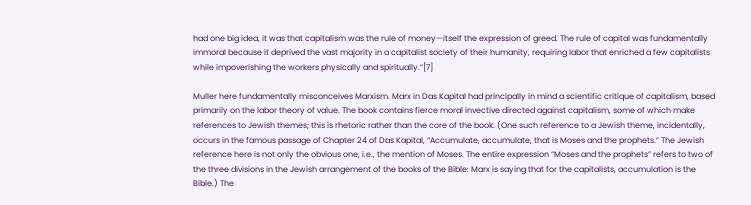had one big idea, it was that capitalism was the rule of money—itself the expression of greed. The rule of capital was fundamentally immoral because it deprived the vast majority in a capitalist society of their humanity, requiring labor that enriched a few capitalists while impoverishing the workers physically and spiritually.”[7]

Muller here fundamentally misconceives Marxism. Marx in Das Kapital had principally in mind a scientific critique of capitalism, based primarily on the labor theory of value. The book contains fierce moral invective directed against capitalism, some of which make references to Jewish themes; this is rhetoric rather than the core of the book. (One such reference to a Jewish theme, incidentally, occurs in the famous passage of Chapter 24 of Das Kapital, “Accumulate, accumulate, that is Moses and the prophets.” The Jewish reference here is not only the obvious one, i.e., the mention of Moses. The entire expression “Moses and the prophets” refers to two of the three divisions in the Jewish arrangement of the books of the Bible: Marx is saying that for the capitalists, accumulation is the Bible.) The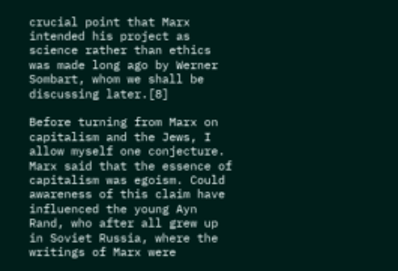crucial point that Marx intended his project as science rather than ethics was made long ago by Werner Sombart, whom we shall be discussing later.[8]

Before turning from Marx on capitalism and the Jews, I allow myself one conjecture. Marx said that the essence of capitalism was egoism. Could awareness of this claim have influenced the young Ayn Rand, who after all grew up in Soviet Russia, where the writings of Marx were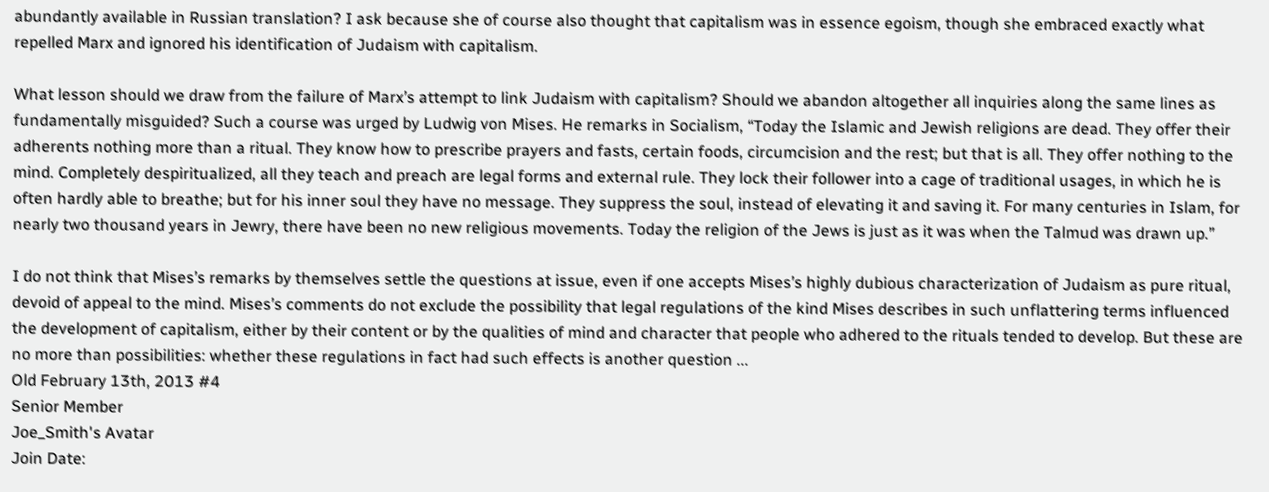abundantly available in Russian translation? I ask because she of course also thought that capitalism was in essence egoism, though she embraced exactly what repelled Marx and ignored his identification of Judaism with capitalism.

What lesson should we draw from the failure of Marx’s attempt to link Judaism with capitalism? Should we abandon altogether all inquiries along the same lines as fundamentally misguided? Such a course was urged by Ludwig von Mises. He remarks in Socialism, “Today the Islamic and Jewish religions are dead. They offer their adherents nothing more than a ritual. They know how to prescribe prayers and fasts, certain foods, circumcision and the rest; but that is all. They offer nothing to the mind. Completely despiritualized, all they teach and preach are legal forms and external rule. They lock their follower into a cage of traditional usages, in which he is often hardly able to breathe; but for his inner soul they have no message. They suppress the soul, instead of elevating it and saving it. For many centuries in Islam, for nearly two thousand years in Jewry, there have been no new religious movements. Today the religion of the Jews is just as it was when the Talmud was drawn up.”

I do not think that Mises’s remarks by themselves settle the questions at issue, even if one accepts Mises’s highly dubious characterization of Judaism as pure ritual, devoid of appeal to the mind. Mises’s comments do not exclude the possibility that legal regulations of the kind Mises describes in such unflattering terms influenced the development of capitalism, either by their content or by the qualities of mind and character that people who adhered to the rituals tended to develop. But these are no more than possibilities: whether these regulations in fact had such effects is another question ...
Old February 13th, 2013 #4
Senior Member
Joe_Smith's Avatar
Join Date: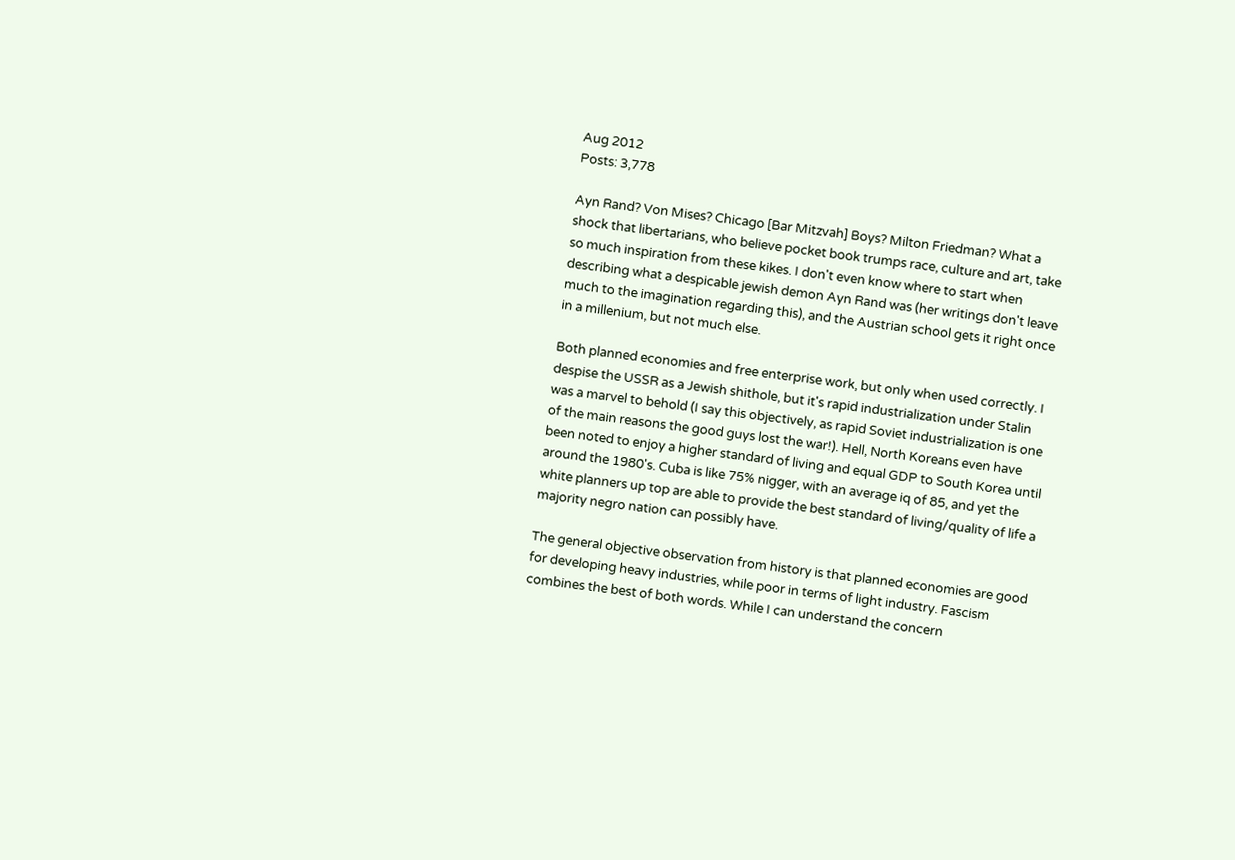Aug 2012
Posts: 3,778

Ayn Rand? Von Mises? Chicago [Bar Mitzvah] Boys? Milton Friedman? What a shock that libertarians, who believe pocket book trumps race, culture and art, take so much inspiration from these kikes. I don't even know where to start when describing what a despicable jewish demon Ayn Rand was (her writings don't leave much to the imagination regarding this), and the Austrian school gets it right once in a millenium, but not much else.

Both planned economies and free enterprise work, but only when used correctly. I despise the USSR as a Jewish shithole, but it's rapid industrialization under Stalin was a marvel to behold (I say this objectively, as rapid Soviet industrialization is one of the main reasons the good guys lost the war!). Hell, North Koreans even have been noted to enjoy a higher standard of living and equal GDP to South Korea until around the 1980's. Cuba is like 75% nigger, with an average iq of 85, and yet the white planners up top are able to provide the best standard of living/quality of life a majority negro nation can possibly have.

The general objective observation from history is that planned economies are good for developing heavy industries, while poor in terms of light industry. Fascism combines the best of both words. While I can understand the concern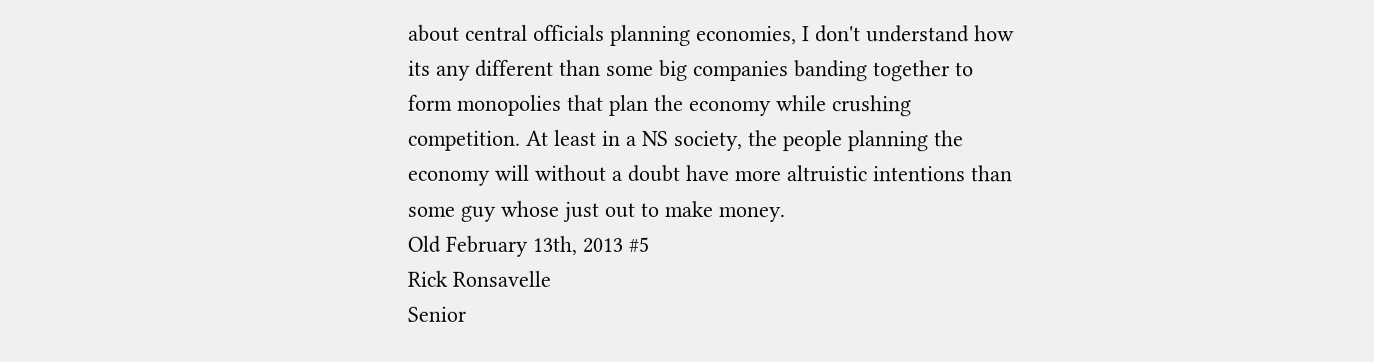about central officials planning economies, I don't understand how its any different than some big companies banding together to form monopolies that plan the economy while crushing competition. At least in a NS society, the people planning the economy will without a doubt have more altruistic intentions than some guy whose just out to make money.
Old February 13th, 2013 #5
Rick Ronsavelle
Senior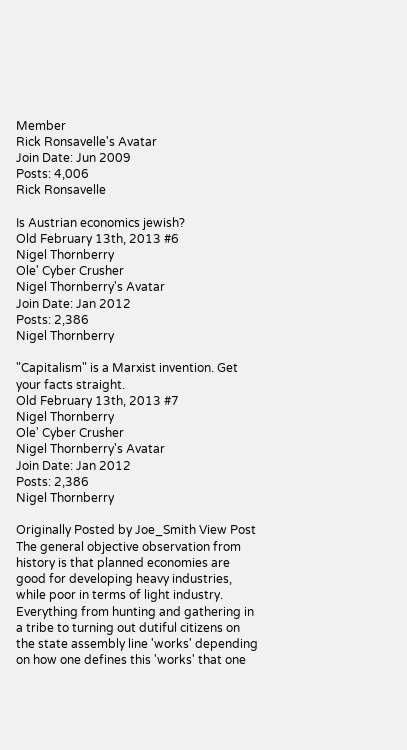Member
Rick Ronsavelle's Avatar
Join Date: Jun 2009
Posts: 4,006
Rick Ronsavelle

Is Austrian economics jewish?
Old February 13th, 2013 #6
Nigel Thornberry
Ole' Cyber Crusher
Nigel Thornberry's Avatar
Join Date: Jan 2012
Posts: 2,386
Nigel Thornberry

"Capitalism" is a Marxist invention. Get your facts straight.
Old February 13th, 2013 #7
Nigel Thornberry
Ole' Cyber Crusher
Nigel Thornberry's Avatar
Join Date: Jan 2012
Posts: 2,386
Nigel Thornberry

Originally Posted by Joe_Smith View Post
The general objective observation from history is that planned economies are good for developing heavy industries, while poor in terms of light industry.
Everything from hunting and gathering in a tribe to turning out dutiful citizens on the state assembly line 'works' depending on how one defines this 'works' that one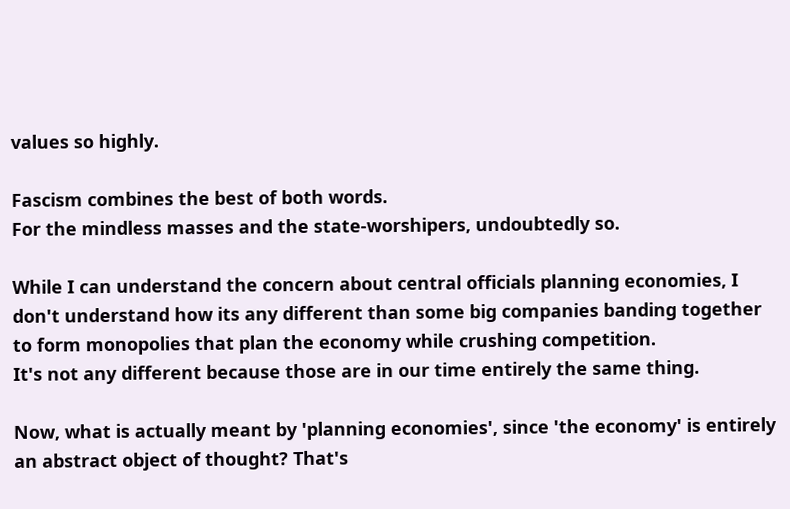values so highly.

Fascism combines the best of both words.
For the mindless masses and the state-worshipers, undoubtedly so.

While I can understand the concern about central officials planning economies, I don't understand how its any different than some big companies banding together to form monopolies that plan the economy while crushing competition.
It's not any different because those are in our time entirely the same thing.

Now, what is actually meant by 'planning economies', since 'the economy' is entirely an abstract object of thought? That's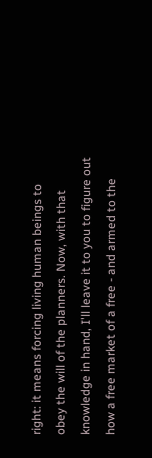right: it means forcing living human beings to obey the will of the planners. Now, with that knowledge in hand, I'll leave it to you to figure out how a free market of a free - and armed to the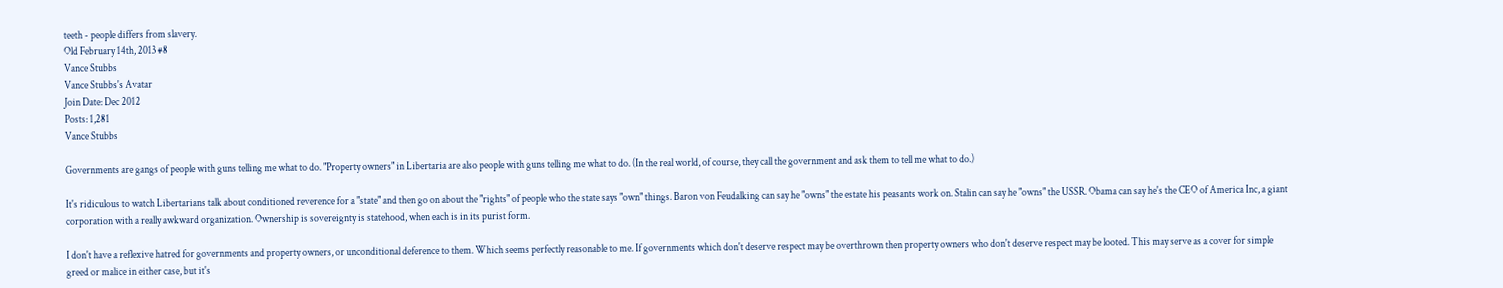teeth - people differs from slavery.
Old February 14th, 2013 #8
Vance Stubbs
Vance Stubbs's Avatar
Join Date: Dec 2012
Posts: 1,281
Vance Stubbs

Governments are gangs of people with guns telling me what to do. "Property owners" in Libertaria are also people with guns telling me what to do. (In the real world, of course, they call the government and ask them to tell me what to do.)

It's ridiculous to watch Libertarians talk about conditioned reverence for a "state" and then go on about the "rights" of people who the state says "own" things. Baron von Feudalking can say he "owns" the estate his peasants work on. Stalin can say he "owns" the USSR. Obama can say he's the CEO of America Inc, a giant corporation with a really awkward organization. Ownership is sovereignty is statehood, when each is in its purist form.

I don't have a reflexive hatred for governments and property owners, or unconditional deference to them. Which seems perfectly reasonable to me. If governments which don't deserve respect may be overthrown then property owners who don't deserve respect may be looted. This may serve as a cover for simple greed or malice in either case, but it's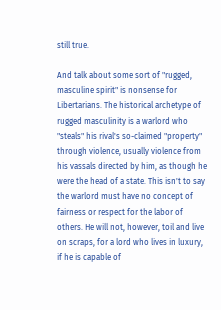still true.

And talk about some sort of "rugged, masculine spirit" is nonsense for Libertarians. The historical archetype of rugged masculinity is a warlord who "steals" his rival's so-claimed "property" through violence, usually violence from his vassals directed by him, as though he were the head of a state. This isn't to say the warlord must have no concept of fairness or respect for the labor of others. He will not, however, toil and live on scraps, for a lord who lives in luxury, if he is capable of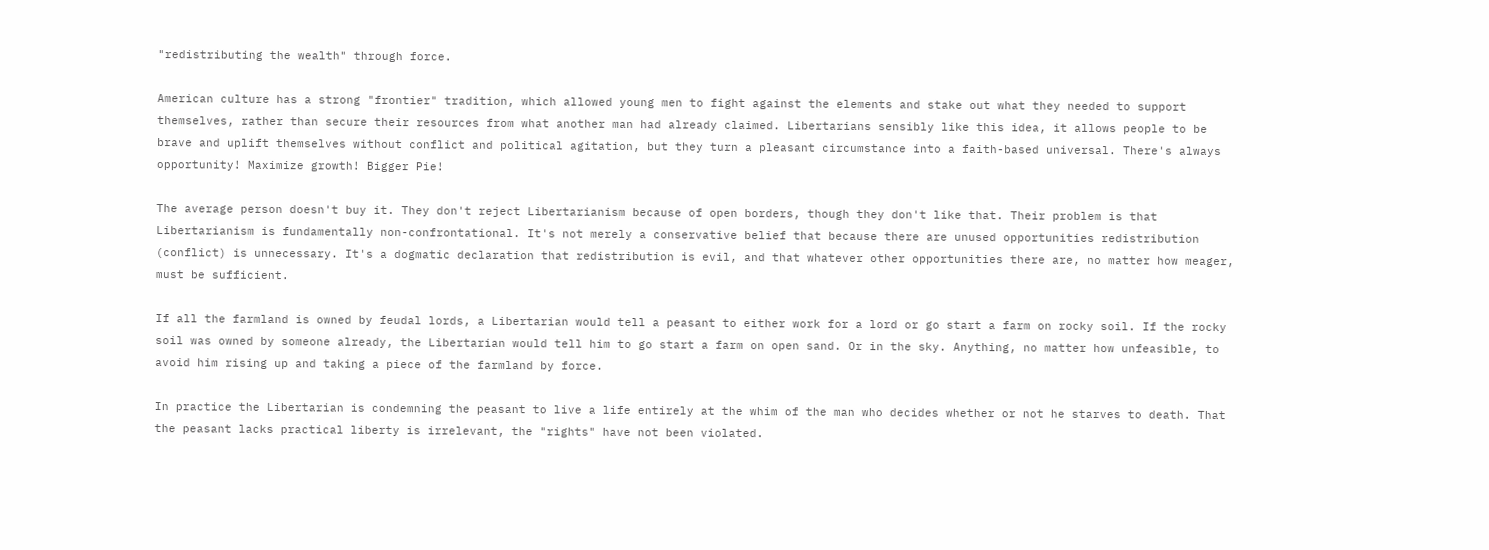"redistributing the wealth" through force.

American culture has a strong "frontier" tradition, which allowed young men to fight against the elements and stake out what they needed to support themselves, rather than secure their resources from what another man had already claimed. Libertarians sensibly like this idea, it allows people to be brave and uplift themselves without conflict and political agitation, but they turn a pleasant circumstance into a faith-based universal. There's always opportunity! Maximize growth! Bigger Pie!

The average person doesn't buy it. They don't reject Libertarianism because of open borders, though they don't like that. Their problem is that Libertarianism is fundamentally non-confrontational. It's not merely a conservative belief that because there are unused opportunities redistribution (conflict) is unnecessary. It's a dogmatic declaration that redistribution is evil, and that whatever other opportunities there are, no matter how meager, must be sufficient.

If all the farmland is owned by feudal lords, a Libertarian would tell a peasant to either work for a lord or go start a farm on rocky soil. If the rocky soil was owned by someone already, the Libertarian would tell him to go start a farm on open sand. Or in the sky. Anything, no matter how unfeasible, to avoid him rising up and taking a piece of the farmland by force.

In practice the Libertarian is condemning the peasant to live a life entirely at the whim of the man who decides whether or not he starves to death. That the peasant lacks practical liberty is irrelevant, the "rights" have not been violated.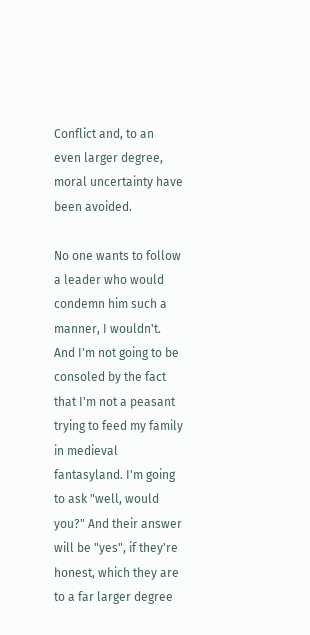Conflict and, to an even larger degree, moral uncertainty have been avoided.

No one wants to follow a leader who would condemn him such a manner, I wouldn't. And I'm not going to be consoled by the fact that I'm not a peasant trying to feed my family in medieval fantasyland. I'm going to ask "well, would you?" And their answer will be "yes", if they're honest, which they are to a far larger degree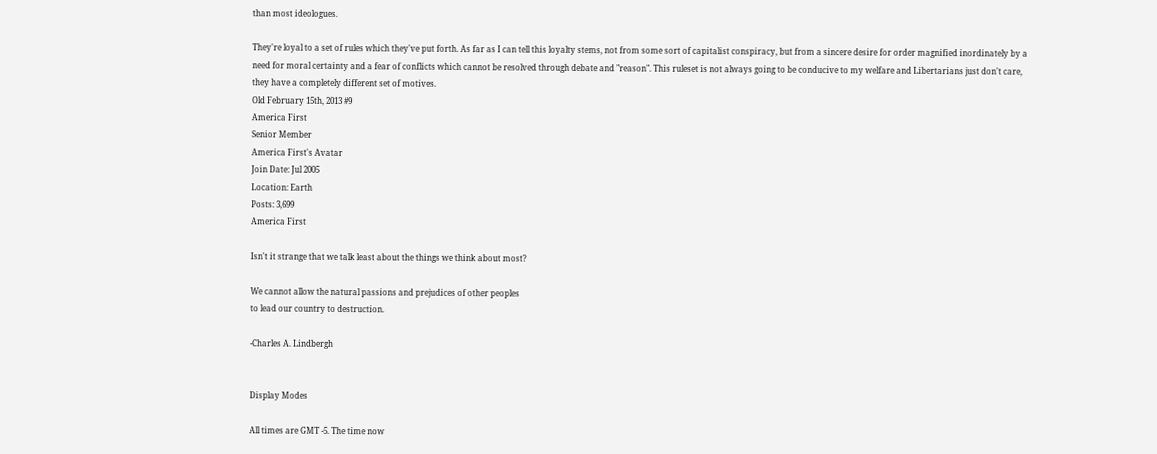than most ideologues.

They're loyal to a set of rules which they've put forth. As far as I can tell this loyalty stems, not from some sort of capitalist conspiracy, but from a sincere desire for order magnified inordinately by a need for moral certainty and a fear of conflicts which cannot be resolved through debate and "reason". This ruleset is not always going to be conducive to my welfare and Libertarians just don't care, they have a completely different set of motives.
Old February 15th, 2013 #9
America First
Senior Member
America First's Avatar
Join Date: Jul 2005
Location: Earth
Posts: 3,699
America First

Isn't it strange that we talk least about the things we think about most?

We cannot allow the natural passions and prejudices of other peoples
to lead our country to destruction.

-Charles A. Lindbergh


Display Modes

All times are GMT -5. The time now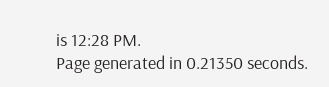is 12:28 PM.
Page generated in 0.21350 seconds.